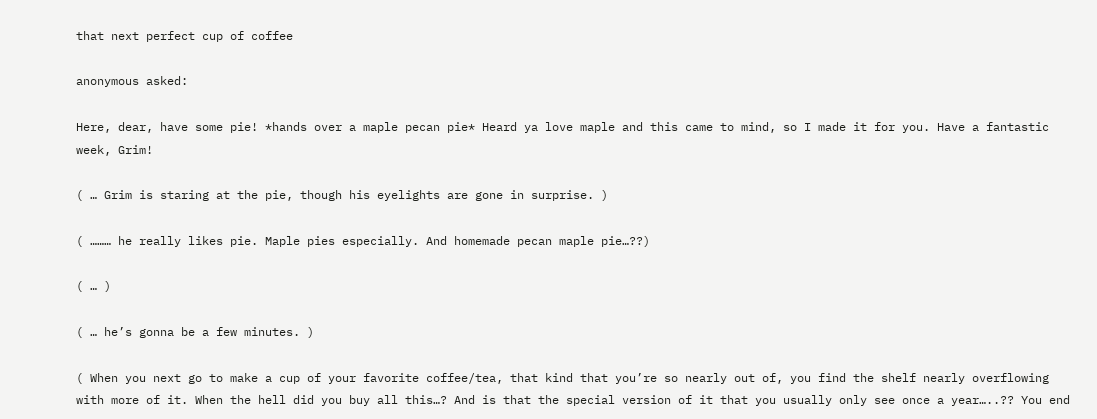that next perfect cup of coffee

anonymous asked:

Here, dear, have some pie! *hands over a maple pecan pie* Heard ya love maple and this came to mind, so I made it for you. Have a fantastic week, Grim!

( … Grim is staring at the pie, though his eyelights are gone in surprise. )

( ……… he really likes pie. Maple pies especially. And homemade pecan maple pie…??)

( … )

( … he’s gonna be a few minutes. )

( When you next go to make a cup of your favorite coffee/tea, that kind that you’re so nearly out of, you find the shelf nearly overflowing with more of it. When the hell did you buy all this…? And is that the special version of it that you usually only see once a year…..?? You end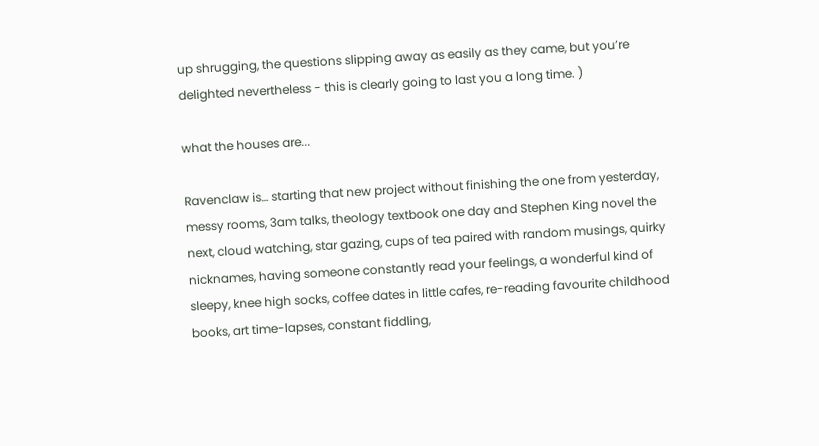up shrugging, the questions slipping away as easily as they came, but you’re delighted nevertheless - this is clearly going to last you a long time. )

what the houses are...

Ravenclaw is… starting that new project without finishing the one from yesterday, messy rooms, 3am talks, theology textbook one day and Stephen King novel the next, cloud watching, star gazing, cups of tea paired with random musings, quirky nicknames, having someone constantly read your feelings, a wonderful kind of sleepy, knee high socks, coffee dates in little cafes, re-reading favourite childhood books, art time-lapses, constant fiddling,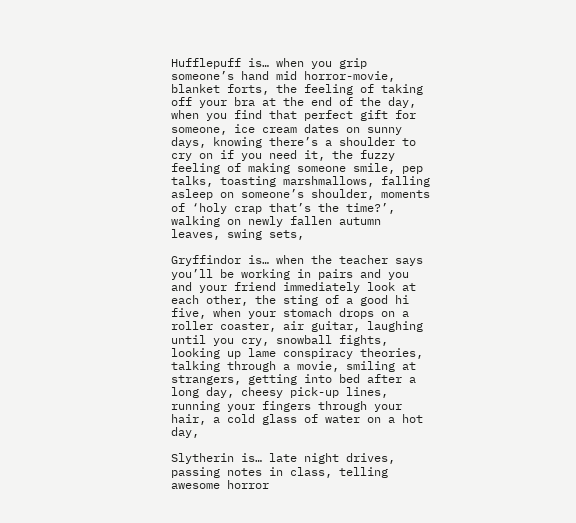Hufflepuff is… when you grip someone’s hand mid horror-movie, blanket forts, the feeling of taking off your bra at the end of the day, when you find that perfect gift for someone, ice cream dates on sunny days, knowing there’s a shoulder to cry on if you need it, the fuzzy feeling of making someone smile, pep talks, toasting marshmallows, falling asleep on someone’s shoulder, moments of ‘holy crap that’s the time?’, walking on newly fallen autumn leaves, swing sets,

Gryffindor is… when the teacher says you’ll be working in pairs and you and your friend immediately look at each other, the sting of a good hi five, when your stomach drops on a roller coaster, air guitar, laughing until you cry, snowball fights, looking up lame conspiracy theories, talking through a movie, smiling at strangers, getting into bed after a long day, cheesy pick-up lines, running your fingers through your hair, a cold glass of water on a hot day,

Slytherin is… late night drives, passing notes in class, telling awesome horror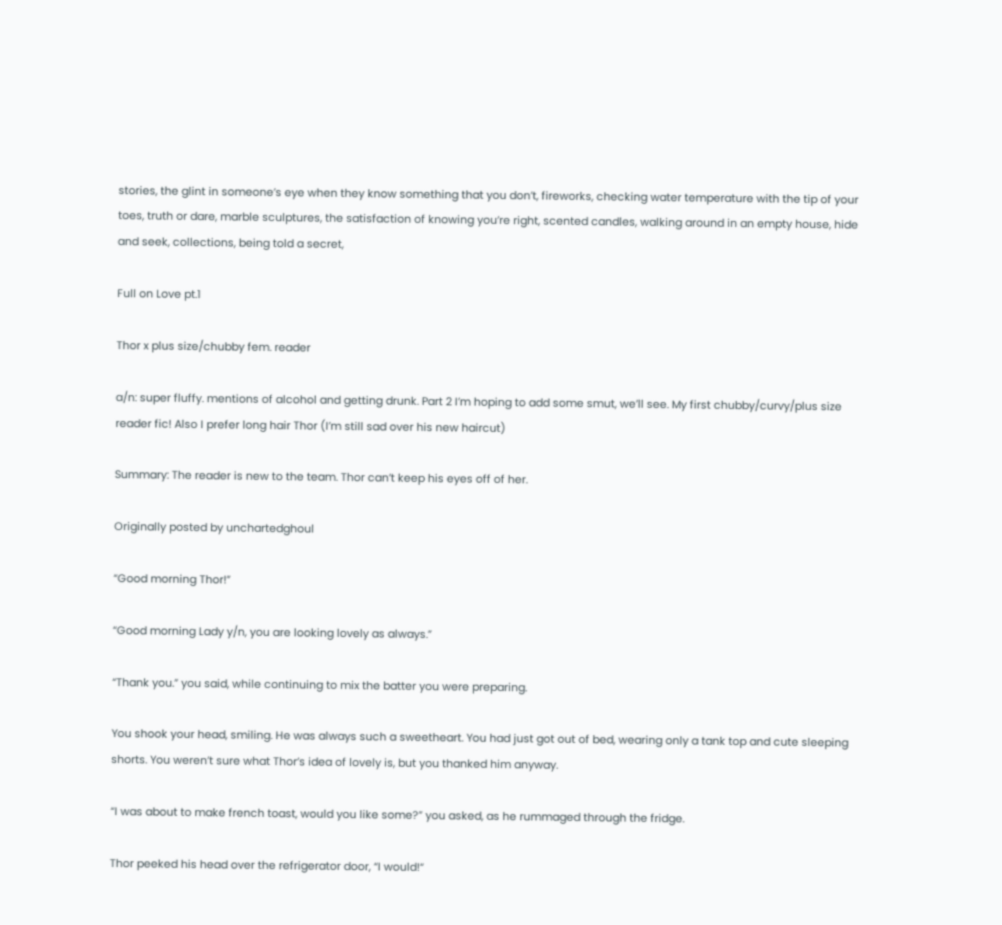stories, the glint in someone’s eye when they know something that you don’t, fireworks, checking water temperature with the tip of your toes, truth or dare, marble sculptures, the satisfaction of knowing you’re right, scented candles, walking around in an empty house, hide and seek, collections, being told a secret,

Full on Love pt.1

Thor x plus size/chubby fem. reader

a/n: super fluffy. mentions of alcohol and getting drunk. Part 2 I’m hoping to add some smut, we’ll see. My first chubby/curvy/plus size reader fic! Also I prefer long hair Thor (I’m still sad over his new haircut)

Summary: The reader is new to the team. Thor can’t keep his eyes off of her.

Originally posted by unchartedghoul

“Good morning Thor!”

“Good morning Lady y/n, you are looking lovely as always.”

“Thank you.” you said, while continuing to mix the batter you were preparing.

You shook your head, smiling. He was always such a sweetheart. You had just got out of bed, wearing only a tank top and cute sleeping shorts. You weren’t sure what Thor’s idea of lovely is, but you thanked him anyway.

“I was about to make french toast, would you like some?” you asked, as he rummaged through the fridge.

Thor peeked his head over the refrigerator door, “I would!“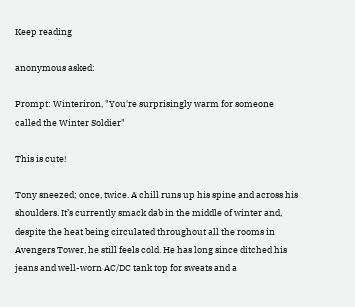Keep reading

anonymous asked:

Prompt: Winteriron, "You're surprisingly warm for someone called the Winter Soldier"

This is cute!

Tony sneezed; once, twice. A chill runs up his spine and across his shoulders. It’s currently smack dab in the middle of winter and, despite the heat being circulated throughout all the rooms in Avengers Tower, he still feels cold. He has long since ditched his jeans and well-worn AC/DC tank top for sweats and a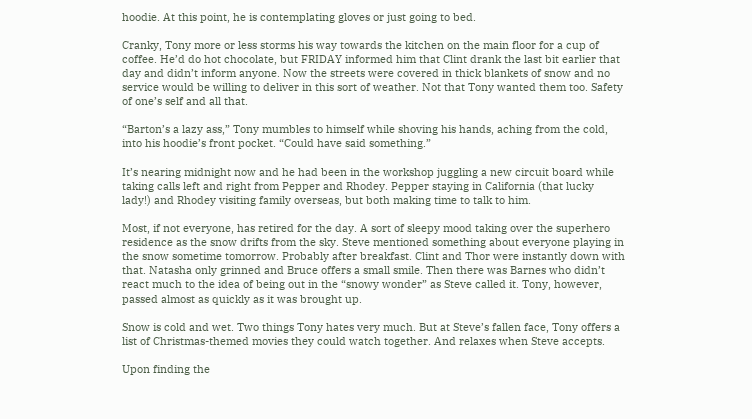hoodie. At this point, he is contemplating gloves or just going to bed.

Cranky, Tony more or less storms his way towards the kitchen on the main floor for a cup of coffee. He’d do hot chocolate, but FRIDAY informed him that Clint drank the last bit earlier that day and didn’t inform anyone. Now the streets were covered in thick blankets of snow and no service would be willing to deliver in this sort of weather. Not that Tony wanted them too. Safety of one’s self and all that.

“Barton’s a lazy ass,” Tony mumbles to himself while shoving his hands, aching from the cold, into his hoodie’s front pocket. “Could have said something.”

It’s nearing midnight now and he had been in the workshop juggling a new circuit board while taking calls left and right from Pepper and Rhodey. Pepper staying in California (that lucky lady!) and Rhodey visiting family overseas, but both making time to talk to him.

Most, if not everyone, has retired for the day. A sort of sleepy mood taking over the superhero residence as the snow drifts from the sky. Steve mentioned something about everyone playing in the snow sometime tomorrow. Probably after breakfast. Clint and Thor were instantly down with that. Natasha only grinned and Bruce offers a small smile. Then there was Barnes who didn’t react much to the idea of being out in the “snowy wonder” as Steve called it. Tony, however, passed almost as quickly as it was brought up.

Snow is cold and wet. Two things Tony hates very much. But at Steve’s fallen face, Tony offers a list of Christmas-themed movies they could watch together. And relaxes when Steve accepts.

Upon finding the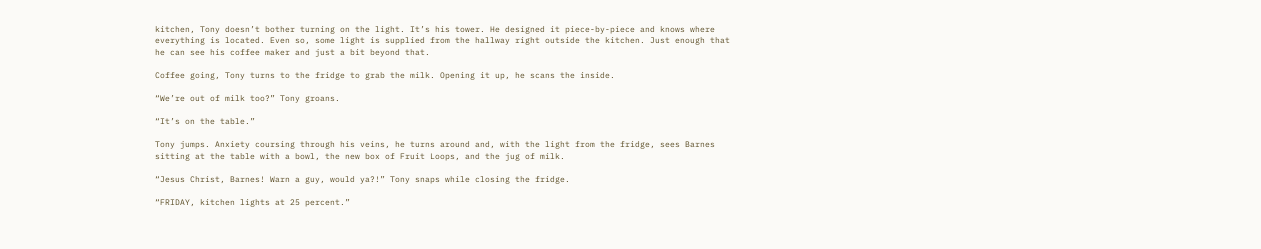kitchen, Tony doesn’t bother turning on the light. It’s his tower. He designed it piece-by-piece and knows where everything is located. Even so, some light is supplied from the hallway right outside the kitchen. Just enough that he can see his coffee maker and just a bit beyond that.

Coffee going, Tony turns to the fridge to grab the milk. Opening it up, he scans the inside.

“We’re out of milk too?” Tony groans.

“It’s on the table.”

Tony jumps. Anxiety coursing through his veins, he turns around and, with the light from the fridge, sees Barnes sitting at the table with a bowl, the new box of Fruit Loops, and the jug of milk.

“Jesus Christ, Barnes! Warn a guy, would ya?!” Tony snaps while closing the fridge.

“FRIDAY, kitchen lights at 25 percent.”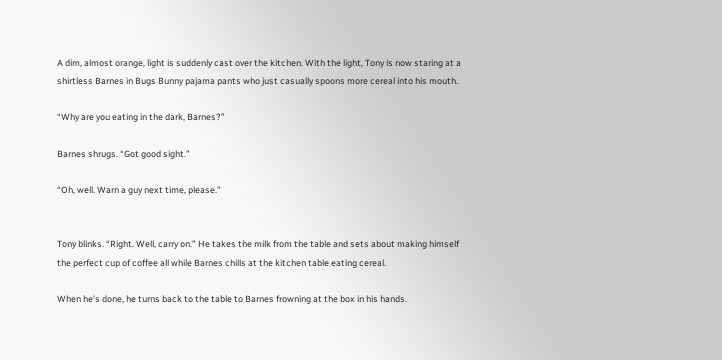A dim, almost orange, light is suddenly cast over the kitchen. With the light, Tony is now staring at a shirtless Barnes in Bugs Bunny pajama pants who just casually spoons more cereal into his mouth.

“Why are you eating in the dark, Barnes?”

Barnes shrugs. “Got good sight.”

“Oh, well. Warn a guy next time, please.”


Tony blinks. “Right. Well, carry on.” He takes the milk from the table and sets about making himself the perfect cup of coffee all while Barnes chills at the kitchen table eating cereal.

When he’s done, he turns back to the table to Barnes frowning at the box in his hands.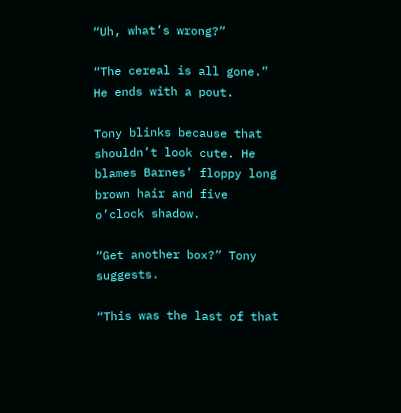“Uh, what’s wrong?”

“The cereal is all gone.” He ends with a pout.

Tony blinks because that shouldn’t look cute. He blames Barnes’ floppy long brown hair and five o’clock shadow.

“Get another box?” Tony suggests.

“This was the last of that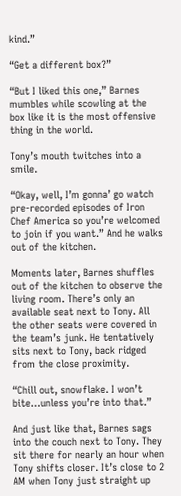kind.”

“Get a different box?”

“But I liked this one,” Barnes mumbles while scowling at the box like it is the most offensive thing in the world.

Tony’s mouth twitches into a smile.

“Okay, well, I’m gonna’ go watch pre-recorded episodes of Iron Chef America so you’re welcomed to join if you want.” And he walks out of the kitchen.

Moments later, Barnes shuffles out of the kitchen to observe the living room. There’s only an available seat next to Tony. All the other seats were covered in the team’s junk. He tentatively sits next to Tony, back ridged from the close proximity.

“Chill out, snowflake. I won’t bite…unless you’re into that.”

And just like that, Barnes sags into the couch next to Tony. They sit there for nearly an hour when Tony shifts closer. It’s close to 2 AM when Tony just straight up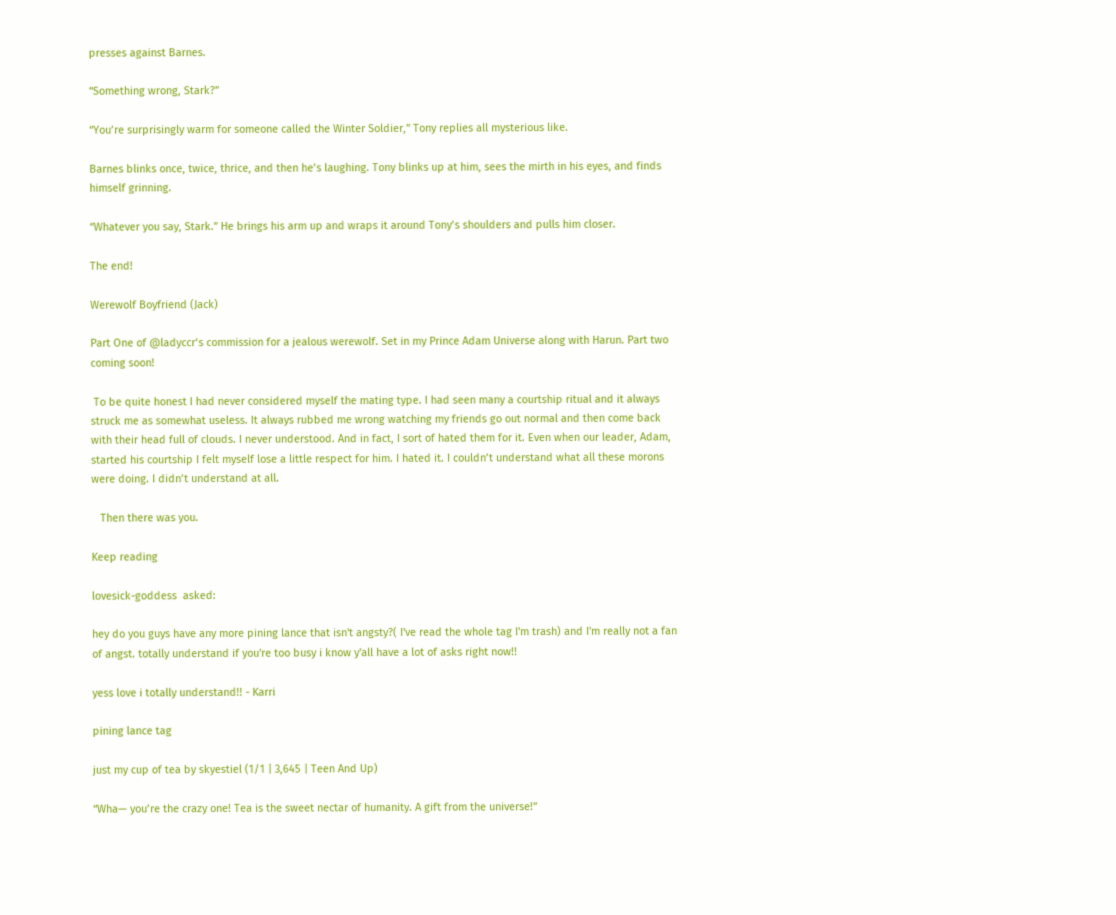presses against Barnes.

“Something wrong, Stark?”

“You’re surprisingly warm for someone called the Winter Soldier,” Tony replies all mysterious like.

Barnes blinks once, twice, thrice, and then he’s laughing. Tony blinks up at him, sees the mirth in his eyes, and finds himself grinning.

“Whatever you say, Stark.” He brings his arm up and wraps it around Tony’s shoulders and pulls him closer.

The end!

Werewolf Boyfriend (Jack)

Part One of @ladyccr‘s commission for a jealous werewolf. Set in my Prince Adam Universe along with Harun. Part two coming soon!

 To be quite honest I had never considered myself the mating type. I had seen many a courtship ritual and it always struck me as somewhat useless. It always rubbed me wrong watching my friends go out normal and then come back with their head full of clouds. I never understood. And in fact, I sort of hated them for it. Even when our leader, Adam, started his courtship I felt myself lose a little respect for him. I hated it. I couldn’t understand what all these morons were doing. I didn’t understand at all.

   Then there was you.

Keep reading

lovesick-goddess  asked:

hey do you guys have any more pining lance that isn't angsty?( I've read the whole tag I'm trash) and I'm really not a fan of angst. totally understand if you're too busy i know y'all have a lot of asks right now!!

yess love i totally understand!! - Karri

pining lance tag

just my cup of tea by skyestiel (1/1 | 3,645 | Teen And Up)

“Wha— you’re the crazy one! Tea is the sweet nectar of humanity. A gift from the universe!”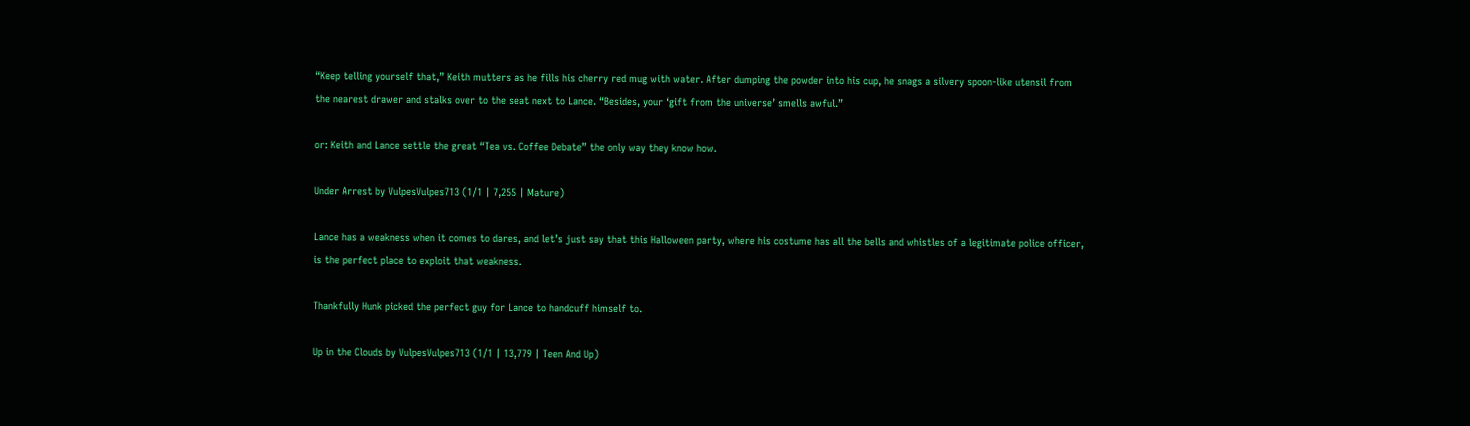“Keep telling yourself that,” Keith mutters as he fills his cherry red mug with water. After dumping the powder into his cup, he snags a silvery spoon-like utensil from the nearest drawer and stalks over to the seat next to Lance. “Besides, your ‘gift from the universe’ smells awful.”

or: Keith and Lance settle the great “Tea vs. Coffee Debate” the only way they know how.

Under Arrest by VulpesVulpes713 (1/1 | 7,255 | Mature)

Lance has a weakness when it comes to dares, and let’s just say that this Halloween party, where his costume has all the bells and whistles of a legitimate police officer, is the perfect place to exploit that weakness.

Thankfully Hunk picked the perfect guy for Lance to handcuff himself to.

Up in the Clouds by VulpesVulpes713 (1/1 | 13,779 | Teen And Up)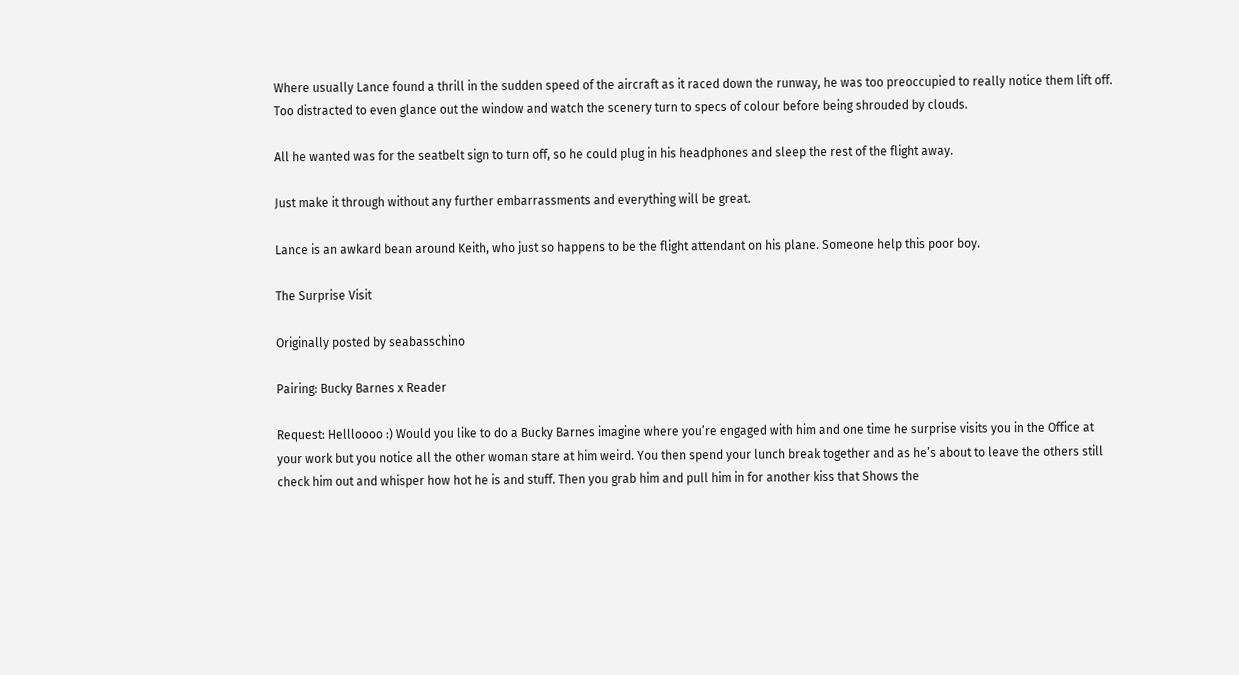Where usually Lance found a thrill in the sudden speed of the aircraft as it raced down the runway, he was too preoccupied to really notice them lift off. Too distracted to even glance out the window and watch the scenery turn to specs of colour before being shrouded by clouds.

All he wanted was for the seatbelt sign to turn off, so he could plug in his headphones and sleep the rest of the flight away.

Just make it through without any further embarrassments and everything will be great.

Lance is an awkard bean around Keith, who just so happens to be the flight attendant on his plane. Someone help this poor boy.

The Surprise Visit

Originally posted by seabasschino

Pairing: Bucky Barnes x Reader

Request: Hellloooo :) Would you like to do a Bucky Barnes imagine where you’re engaged with him and one time he surprise visits you in the Office at your work but you notice all the other woman stare at him weird. You then spend your lunch break together and as he’s about to leave the others still check him out and whisper how hot he is and stuff. Then you grab him and pull him in for another kiss that Shows the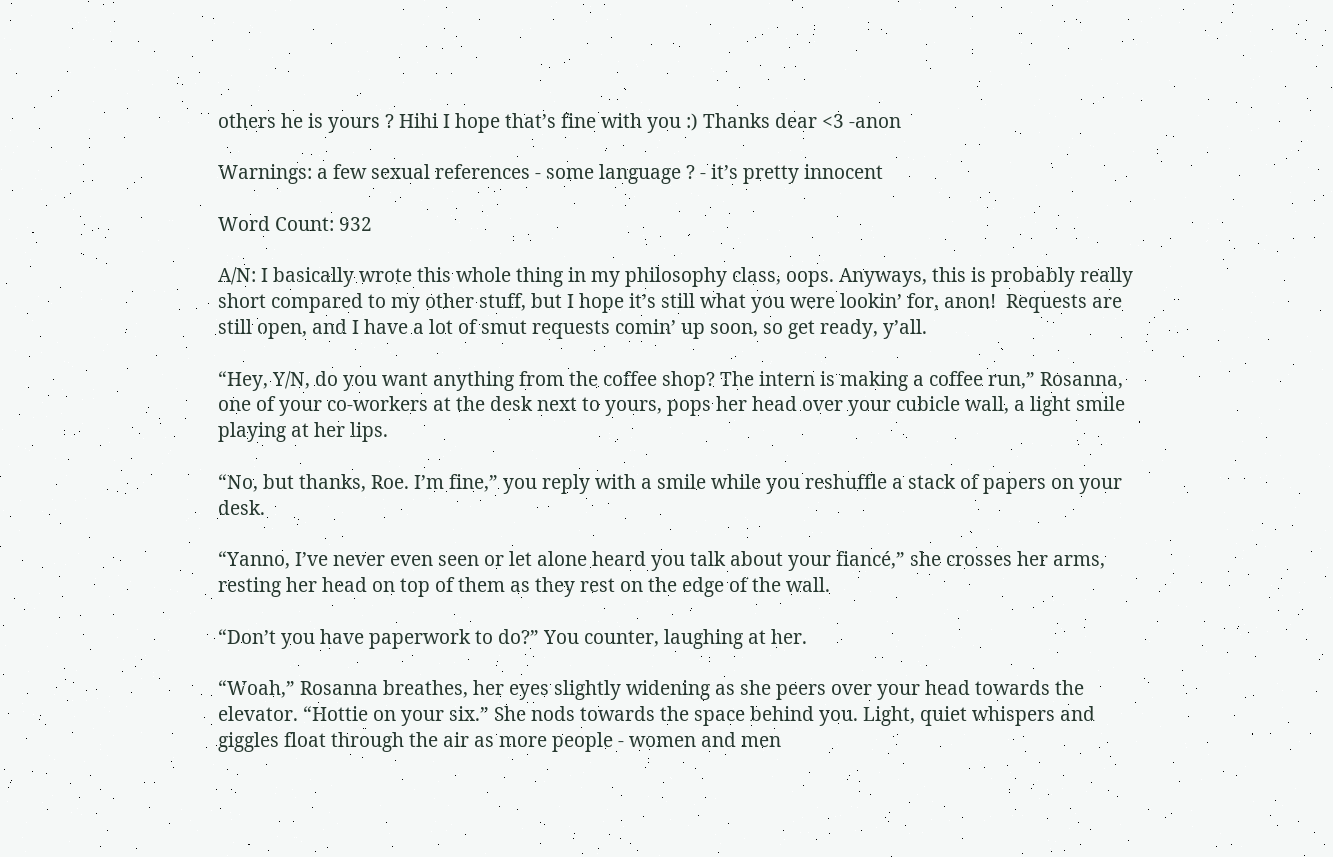others he is yours ? Hihi I hope that’s fine with you :) Thanks dear <3 -anon

Warnings: a few sexual references - some language ? - it’s pretty innocent

Word Count: 932

A/N: I basically wrote this whole thing in my philosophy class, oops. Anyways, this is probably really short compared to my other stuff, but I hope it’s still what you were lookin’ for, anon!  Requests are still open, and I have a lot of smut requests comin’ up soon, so get ready, y’all.

“Hey, Y/N, do you want anything from the coffee shop? The intern is making a coffee run,” Rosanna, one of your co-workers at the desk next to yours, pops her head over your cubicle wall, a light smile playing at her lips.

“No, but thanks, Roe. I’m fine,” you reply with a smile while you reshuffle a stack of papers on your desk.

“Yanno, I’ve never even seen or let alone heard you talk about your fiancé,” she crosses her arms, resting her head on top of them as they rest on the edge of the wall.

“Don’t you have paperwork to do?” You counter, laughing at her.

“Woah,” Rosanna breathes, her eyes slightly widening as she peers over your head towards the elevator. “Hottie on your six.” She nods towards the space behind you. Light, quiet whispers and giggles float through the air as more people - women and men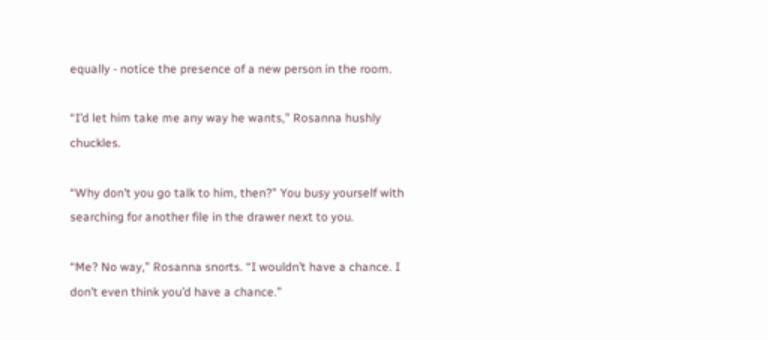equally - notice the presence of a new person in the room.

“I’d let him take me any way he wants,” Rosanna hushly chuckles.

“Why don’t you go talk to him, then?” You busy yourself with searching for another file in the drawer next to you.

“Me? No way,” Rosanna snorts. “I wouldn’t have a chance. I don’t even think you’d have a chance.”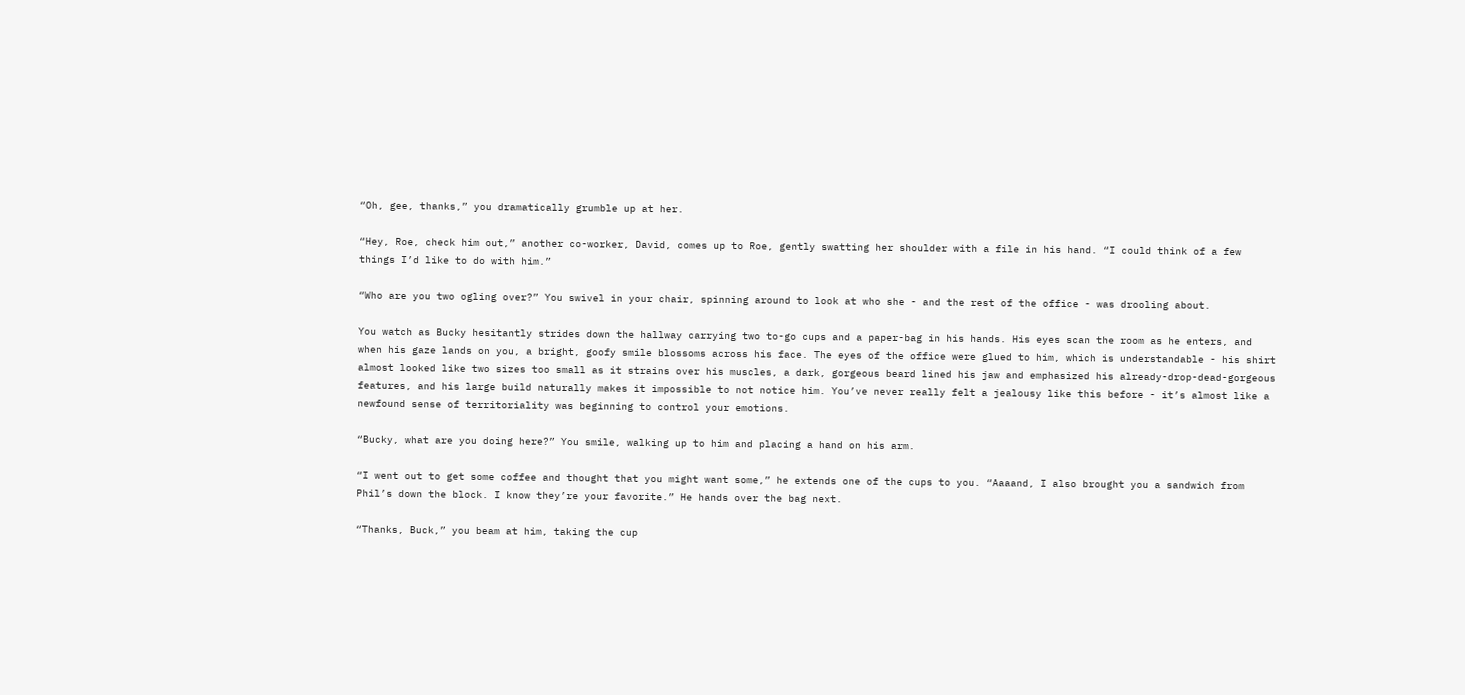“Oh, gee, thanks,” you dramatically grumble up at her.

“Hey, Roe, check him out,” another co-worker, David, comes up to Roe, gently swatting her shoulder with a file in his hand. “I could think of a few things I’d like to do with him.”

“Who are you two ogling over?” You swivel in your chair, spinning around to look at who she - and the rest of the office - was drooling about.

You watch as Bucky hesitantly strides down the hallway carrying two to-go cups and a paper-bag in his hands. His eyes scan the room as he enters, and when his gaze lands on you, a bright, goofy smile blossoms across his face. The eyes of the office were glued to him, which is understandable - his shirt almost looked like two sizes too small as it strains over his muscles, a dark, gorgeous beard lined his jaw and emphasized his already-drop-dead-gorgeous features, and his large build naturally makes it impossible to not notice him. You’ve never really felt a jealousy like this before - it’s almost like a newfound sense of territoriality was beginning to control your emotions.

“Bucky, what are you doing here?” You smile, walking up to him and placing a hand on his arm.

“I went out to get some coffee and thought that you might want some,” he extends one of the cups to you. “Aaaand, I also brought you a sandwich from Phil’s down the block. I know they’re your favorite.” He hands over the bag next.

“Thanks, Buck,” you beam at him, taking the cup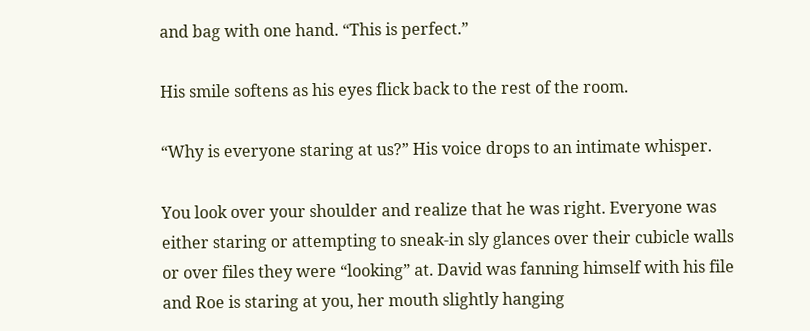and bag with one hand. “This is perfect.”

His smile softens as his eyes flick back to the rest of the room.

“Why is everyone staring at us?” His voice drops to an intimate whisper.

You look over your shoulder and realize that he was right. Everyone was either staring or attempting to sneak-in sly glances over their cubicle walls or over files they were “looking” at. David was fanning himself with his file and Roe is staring at you, her mouth slightly hanging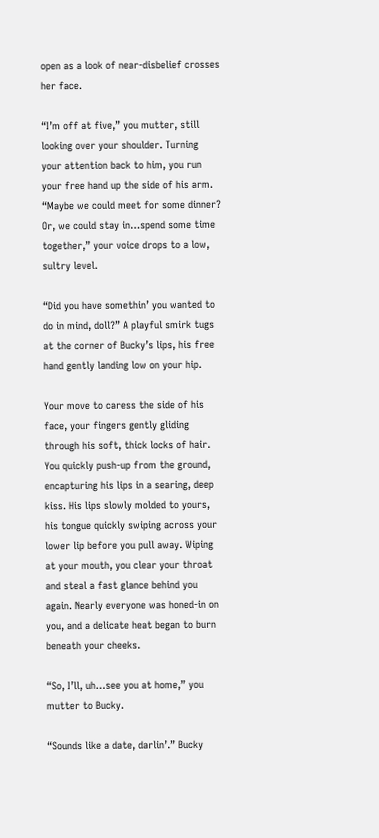open as a look of near-disbelief crosses her face.

“I’m off at five,” you mutter, still looking over your shoulder. Turning your attention back to him, you run your free hand up the side of his arm. “Maybe we could meet for some dinner? Or, we could stay in…spend some time together,” your voice drops to a low, sultry level.

“Did you have somethin’ you wanted to do in mind, doll?” A playful smirk tugs at the corner of Bucky’s lips, his free hand gently landing low on your hip.

Your move to caress the side of his face, your fingers gently gliding through his soft, thick locks of hair. You quickly push-up from the ground, encapturing his lips in a searing, deep kiss. His lips slowly molded to yours, his tongue quickly swiping across your lower lip before you pull away. Wiping at your mouth, you clear your throat and steal a fast glance behind you again. Nearly everyone was honed-in on you, and a delicate heat began to burn beneath your cheeks.

“So, I’ll, uh…see you at home,” you mutter to Bucky.

“Sounds like a date, darlin’.” Bucky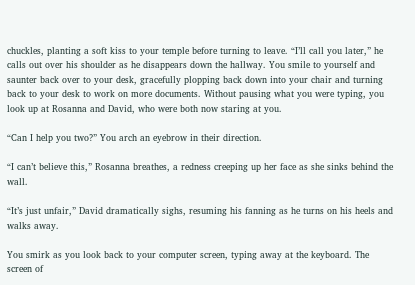chuckles, planting a soft kiss to your temple before turning to leave. “I’ll call you later,” he calls out over his shoulder as he disappears down the hallway. You smile to yourself and saunter back over to your desk, gracefully plopping back down into your chair and turning back to your desk to work on more documents. Without pausing what you were typing, you look up at Rosanna and David, who were both now staring at you.

“Can I help you two?” You arch an eyebrow in their direction.

“I can’t believe this,” Rosanna breathes, a redness creeping up her face as she sinks behind the wall.

“It’s just unfair,” David dramatically sighs, resuming his fanning as he turns on his heels and walks away.

You smirk as you look back to your computer screen, typing away at the keyboard. The screen of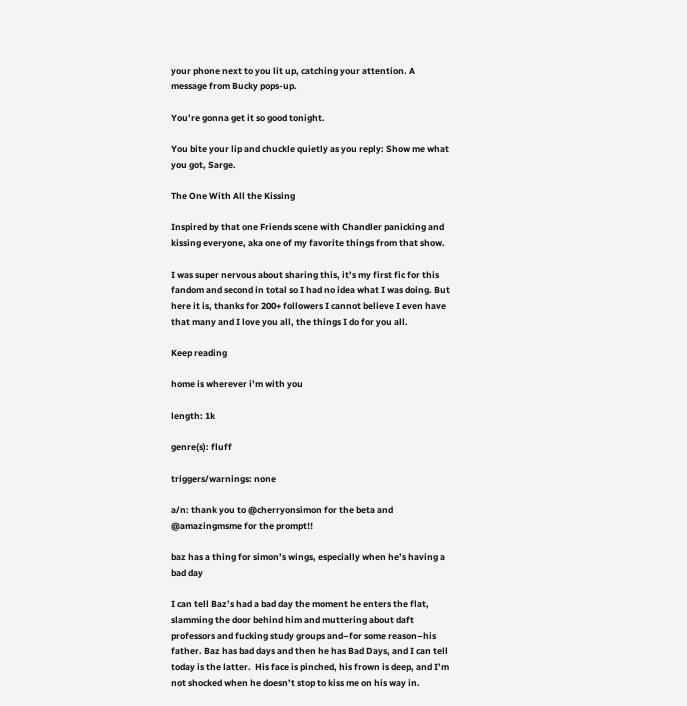your phone next to you lit up, catching your attention. A message from Bucky pops-up.

You’re gonna get it so good tonight.

You bite your lip and chuckle quietly as you reply: Show me what you got, Sarge.

The One With All the Kissing

Inspired by that one Friends scene with Chandler panicking and kissing everyone, aka one of my favorite things from that show.

I was super nervous about sharing this, it’s my first fic for this fandom and second in total so I had no idea what I was doing. But here it is, thanks for 200+ followers I cannot believe I even have that many and I love you all, the things I do for you all.

Keep reading

home is wherever i’m with you

length: 1k

genre(s): fluff

triggers/warnings: none

a/n: thank you to @cherryonsimon for the beta and @amazingmsme for the prompt!!

baz has a thing for simon’s wings, especially when he’s having a bad day

I can tell Baz’s had a bad day the moment he enters the flat, slamming the door behind him and muttering about daft professors and fucking study groups and–for some reason–his father. Baz has bad days and then he has Bad Days, and I can tell today is the latter.  His face is pinched, his frown is deep, and I’m not shocked when he doesn’t stop to kiss me on his way in.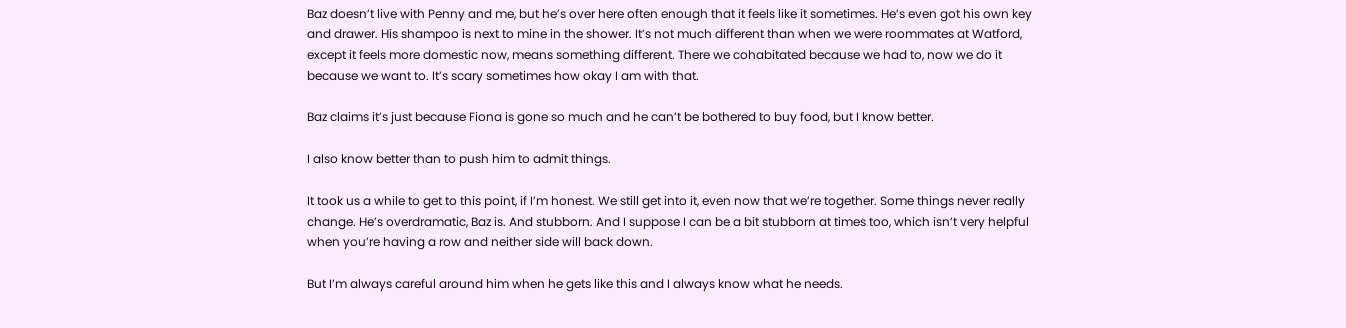Baz doesn’t live with Penny and me, but he’s over here often enough that it feels like it sometimes. He’s even got his own key and drawer. His shampoo is next to mine in the shower. It’s not much different than when we were roommates at Watford, except it feels more domestic now, means something different. There we cohabitated because we had to, now we do it because we want to. It’s scary sometimes how okay I am with that.

Baz claims it’s just because Fiona is gone so much and he can’t be bothered to buy food, but I know better.

I also know better than to push him to admit things.

It took us a while to get to this point, if I’m honest. We still get into it, even now that we’re together. Some things never really change. He’s overdramatic, Baz is. And stubborn. And I suppose I can be a bit stubborn at times too, which isn’t very helpful when you’re having a row and neither side will back down.

But I’m always careful around him when he gets like this and I always know what he needs.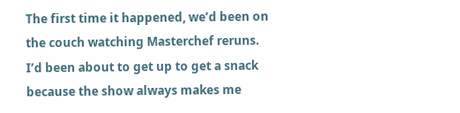The first time it happened, we’d been on the couch watching Masterchef reruns. I’d been about to get up to get a snack because the show always makes me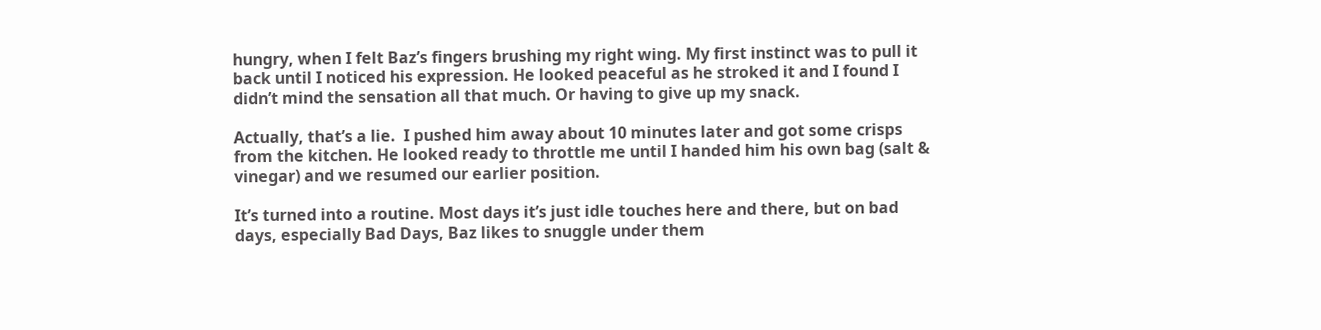hungry, when I felt Baz’s fingers brushing my right wing. My first instinct was to pull it back until I noticed his expression. He looked peaceful as he stroked it and I found I didn’t mind the sensation all that much. Or having to give up my snack.

Actually, that’s a lie.  I pushed him away about 10 minutes later and got some crisps from the kitchen. He looked ready to throttle me until I handed him his own bag (salt & vinegar) and we resumed our earlier position.

It’s turned into a routine. Most days it’s just idle touches here and there, but on bad days, especially Bad Days, Baz likes to snuggle under them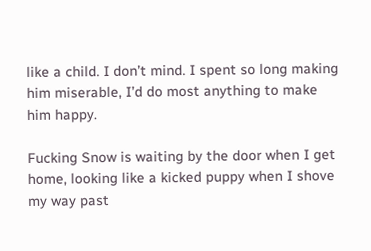like a child. I don’t mind. I spent so long making him miserable, I’d do most anything to make him happy.

Fucking Snow is waiting by the door when I get home, looking like a kicked puppy when I shove my way past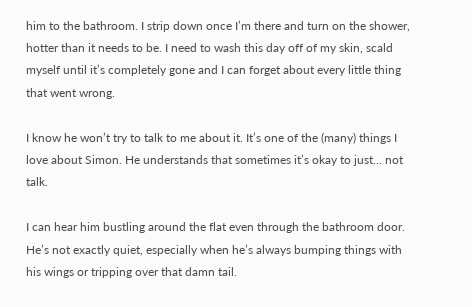him to the bathroom. I strip down once I’m there and turn on the shower, hotter than it needs to be. I need to wash this day off of my skin, scald myself until it’s completely gone and I can forget about every little thing that went wrong.

I know he won’t try to talk to me about it. It’s one of the (many) things I love about Simon. He understands that sometimes it’s okay to just… not talk.

I can hear him bustling around the flat even through the bathroom door. He’s not exactly quiet, especially when he’s always bumping things with his wings or tripping over that damn tail.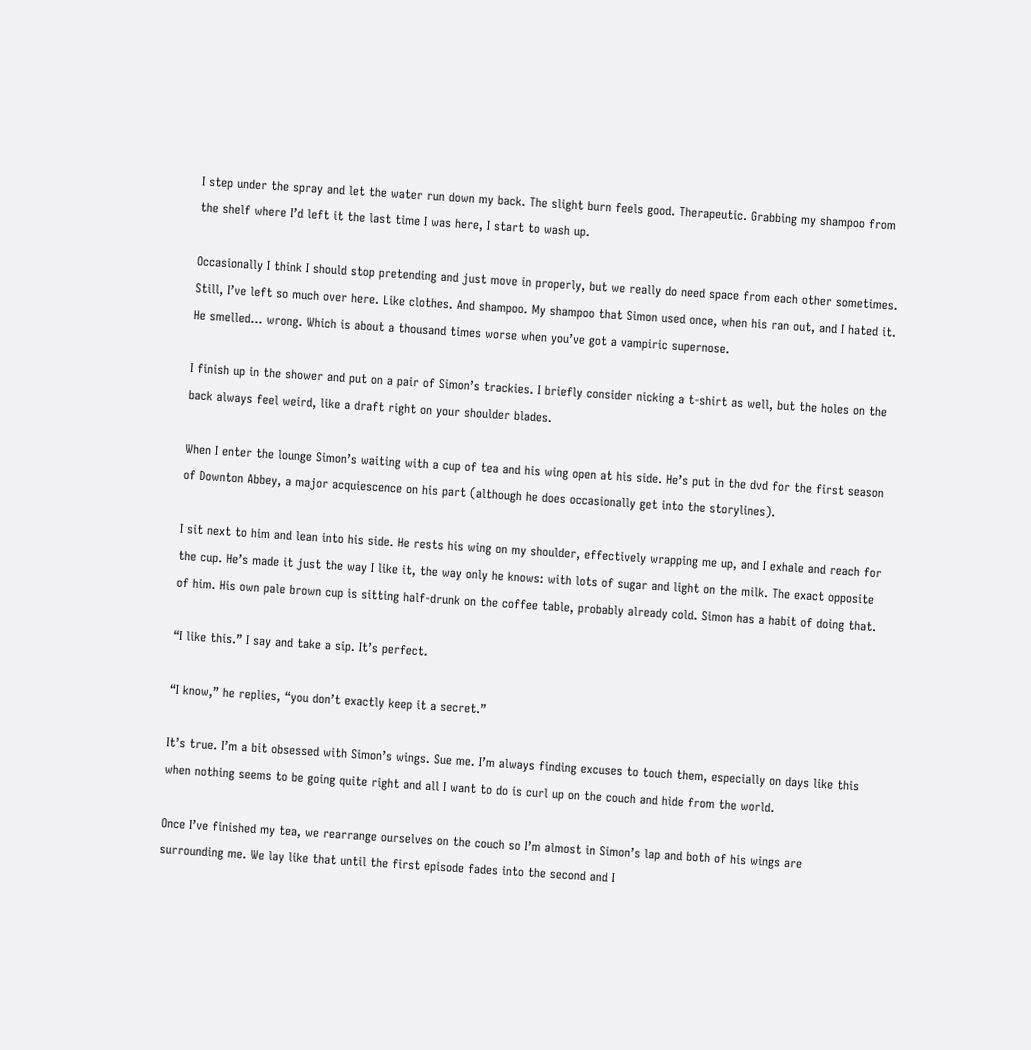I step under the spray and let the water run down my back. The slight burn feels good. Therapeutic. Grabbing my shampoo from the shelf where I’d left it the last time I was here, I start to wash up.

Occasionally I think I should stop pretending and just move in properly, but we really do need space from each other sometimes. Still, I’ve left so much over here. Like clothes. And shampoo. My shampoo that Simon used once, when his ran out, and I hated it. He smelled… wrong. Which is about a thousand times worse when you’ve got a vampiric supernose.

I finish up in the shower and put on a pair of Simon’s trackies. I briefly consider nicking a t-shirt as well, but the holes on the back always feel weird, like a draft right on your shoulder blades.

When I enter the lounge Simon’s waiting with a cup of tea and his wing open at his side. He’s put in the dvd for the first season of Downton Abbey, a major acquiescence on his part (although he does occasionally get into the storylines).

I sit next to him and lean into his side. He rests his wing on my shoulder, effectively wrapping me up, and I exhale and reach for the cup. He’s made it just the way I like it, the way only he knows: with lots of sugar and light on the milk. The exact opposite of him. His own pale brown cup is sitting half-drunk on the coffee table, probably already cold. Simon has a habit of doing that.

“I like this.” I say and take a sip. It’s perfect.

“I know,” he replies, “you don’t exactly keep it a secret.”

It’s true. I’m a bit obsessed with Simon’s wings. Sue me. I’m always finding excuses to touch them, especially on days like this when nothing seems to be going quite right and all I want to do is curl up on the couch and hide from the world.

Once I’ve finished my tea, we rearrange ourselves on the couch so I’m almost in Simon’s lap and both of his wings are surrounding me. We lay like that until the first episode fades into the second and I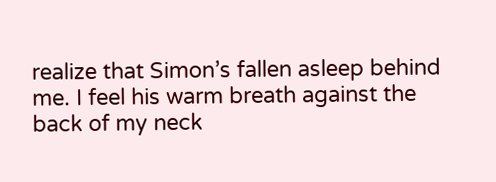realize that Simon’s fallen asleep behind me. I feel his warm breath against the back of my neck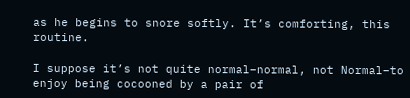as he begins to snore softly. It’s comforting, this routine.

I suppose it’s not quite normal–normal, not Normal–to enjoy being cocooned by a pair of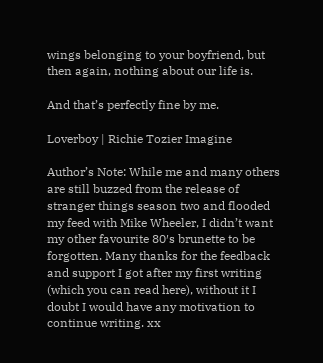wings belonging to your boyfriend, but then again, nothing about our life is.

And that’s perfectly fine by me.

Loverboy | Richie Tozier Imagine

Author’s Note: While me and many others are still buzzed from the release of stranger things season two and flooded my feed with Mike Wheeler, I didn’t want my other favourite 80′s brunette to be forgotten. Many thanks for the feedback and support I got after my first writing (which you can read here), without it I doubt I would have any motivation to continue writing. xx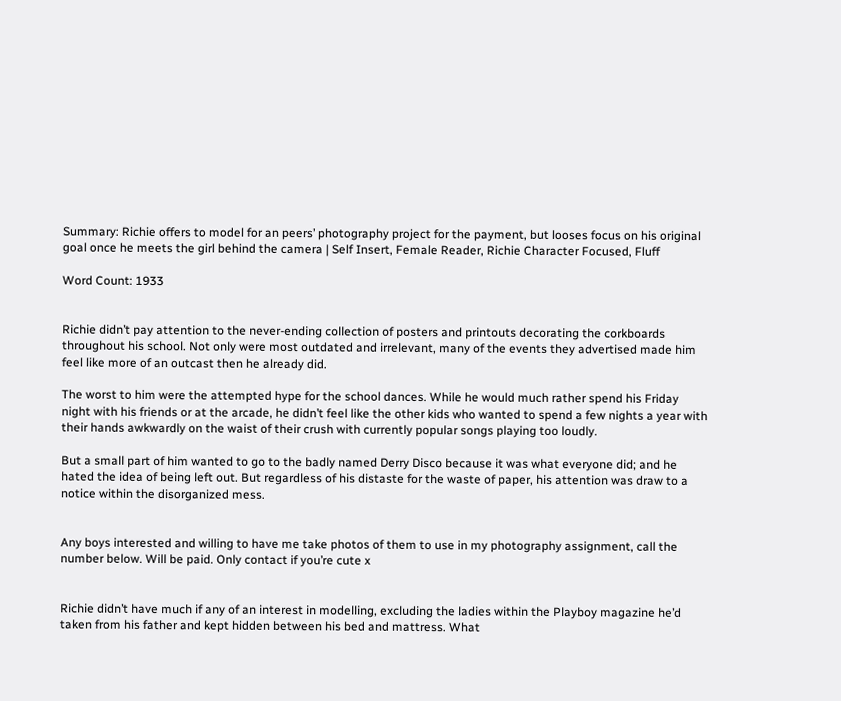Summary: Richie offers to model for an peers’ photography project for the payment, but looses focus on his original goal once he meets the girl behind the camera | Self Insert, Female Reader, Richie Character Focused, Fluff

Word Count: 1933


Richie didn’t pay attention to the never-ending collection of posters and printouts decorating the corkboards throughout his school. Not only were most outdated and irrelevant, many of the events they advertised made him feel like more of an outcast then he already did.

The worst to him were the attempted hype for the school dances. While he would much rather spend his Friday night with his friends or at the arcade, he didn’t feel like the other kids who wanted to spend a few nights a year with their hands awkwardly on the waist of their crush with currently popular songs playing too loudly.

But a small part of him wanted to go to the badly named Derry Disco because it was what everyone did; and he hated the idea of being left out. But regardless of his distaste for the waste of paper, his attention was draw to a notice within the disorganized mess.


Any boys interested and willing to have me take photos of them to use in my photography assignment, call the number below. Will be paid. Only contact if you’re cute x


Richie didn’t have much if any of an interest in modelling, excluding the ladies within the Playboy magazine he’d taken from his father and kept hidden between his bed and mattress. What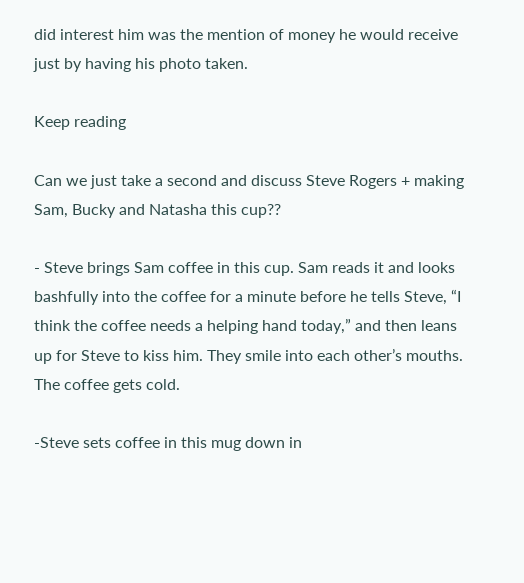did interest him was the mention of money he would receive just by having his photo taken.

Keep reading

Can we just take a second and discuss Steve Rogers + making Sam, Bucky and Natasha this cup??

- Steve brings Sam coffee in this cup. Sam reads it and looks bashfully into the coffee for a minute before he tells Steve, “I think the coffee needs a helping hand today,” and then leans up for Steve to kiss him. They smile into each other’s mouths. The coffee gets cold.

-Steve sets coffee in this mug down in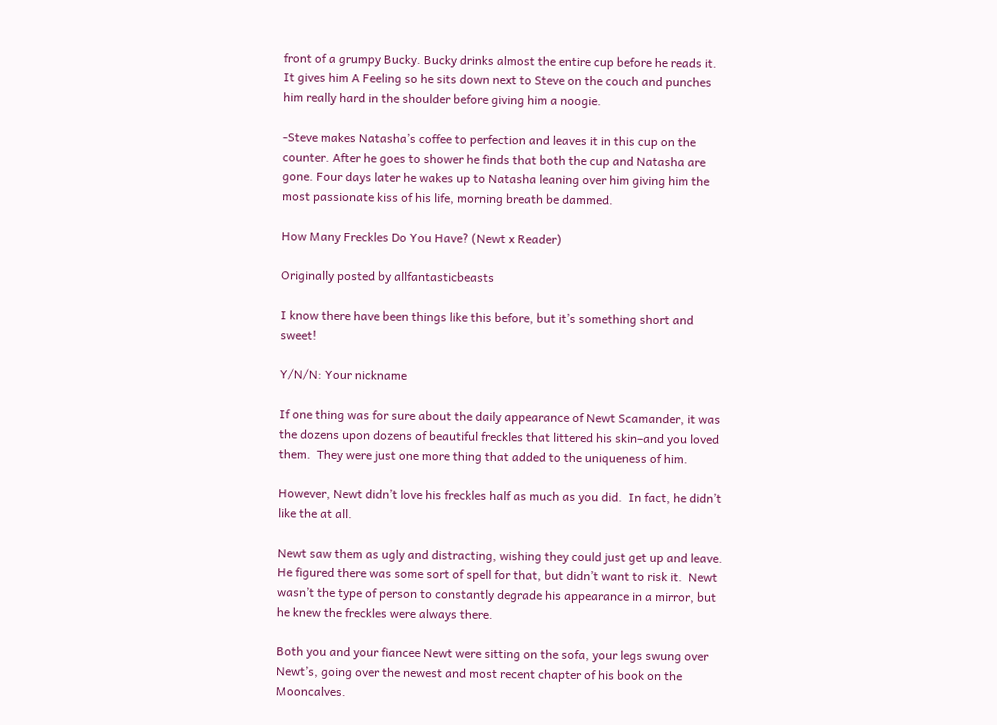front of a grumpy Bucky. Bucky drinks almost the entire cup before he reads it. It gives him A Feeling so he sits down next to Steve on the couch and punches him really hard in the shoulder before giving him a noogie.

-Steve makes Natasha’s coffee to perfection and leaves it in this cup on the counter. After he goes to shower he finds that both the cup and Natasha are gone. Four days later he wakes up to Natasha leaning over him giving him the most passionate kiss of his life, morning breath be dammed.

How Many Freckles Do You Have? (Newt x Reader)

Originally posted by allfantasticbeasts

I know there have been things like this before, but it’s something short and sweet!

Y/N/N: Your nickname

If one thing was for sure about the daily appearance of Newt Scamander, it was the dozens upon dozens of beautiful freckles that littered his skin–and you loved them.  They were just one more thing that added to the uniqueness of him.

However, Newt didn’t love his freckles half as much as you did.  In fact, he didn’t like the at all.

Newt saw them as ugly and distracting, wishing they could just get up and leave.  He figured there was some sort of spell for that, but didn’t want to risk it.  Newt wasn’t the type of person to constantly degrade his appearance in a mirror, but he knew the freckles were always there.

Both you and your fiancee Newt were sitting on the sofa, your legs swung over Newt’s, going over the newest and most recent chapter of his book on the Mooncalves.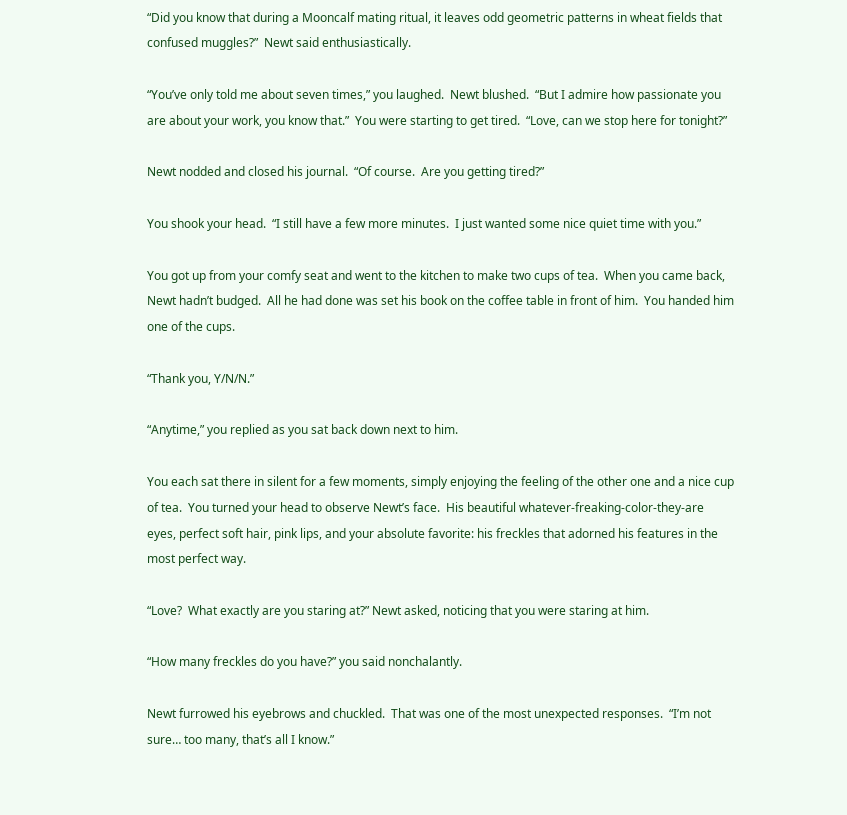“Did you know that during a Mooncalf mating ritual, it leaves odd geometric patterns in wheat fields that confused muggles?”  Newt said enthusiastically.

“You’ve only told me about seven times,” you laughed.  Newt blushed.  “But I admire how passionate you are about your work, you know that.”  You were starting to get tired.  “Love, can we stop here for tonight?”

Newt nodded and closed his journal.  “Of course.  Are you getting tired?”

You shook your head.  “I still have a few more minutes.  I just wanted some nice quiet time with you.”

You got up from your comfy seat and went to the kitchen to make two cups of tea.  When you came back, Newt hadn’t budged.  All he had done was set his book on the coffee table in front of him.  You handed him one of the cups.

“Thank you, Y/N/N.”

“Anytime,” you replied as you sat back down next to him.

You each sat there in silent for a few moments, simply enjoying the feeling of the other one and a nice cup of tea.  You turned your head to observe Newt’s face.  His beautiful whatever-freaking-color-they-are eyes, perfect soft hair, pink lips, and your absolute favorite: his freckles that adorned his features in the most perfect way.

“Love?  What exactly are you staring at?” Newt asked, noticing that you were staring at him.

“How many freckles do you have?” you said nonchalantly.

Newt furrowed his eyebrows and chuckled.  That was one of the most unexpected responses.  “I’m not sure… too many, that’s all I know.”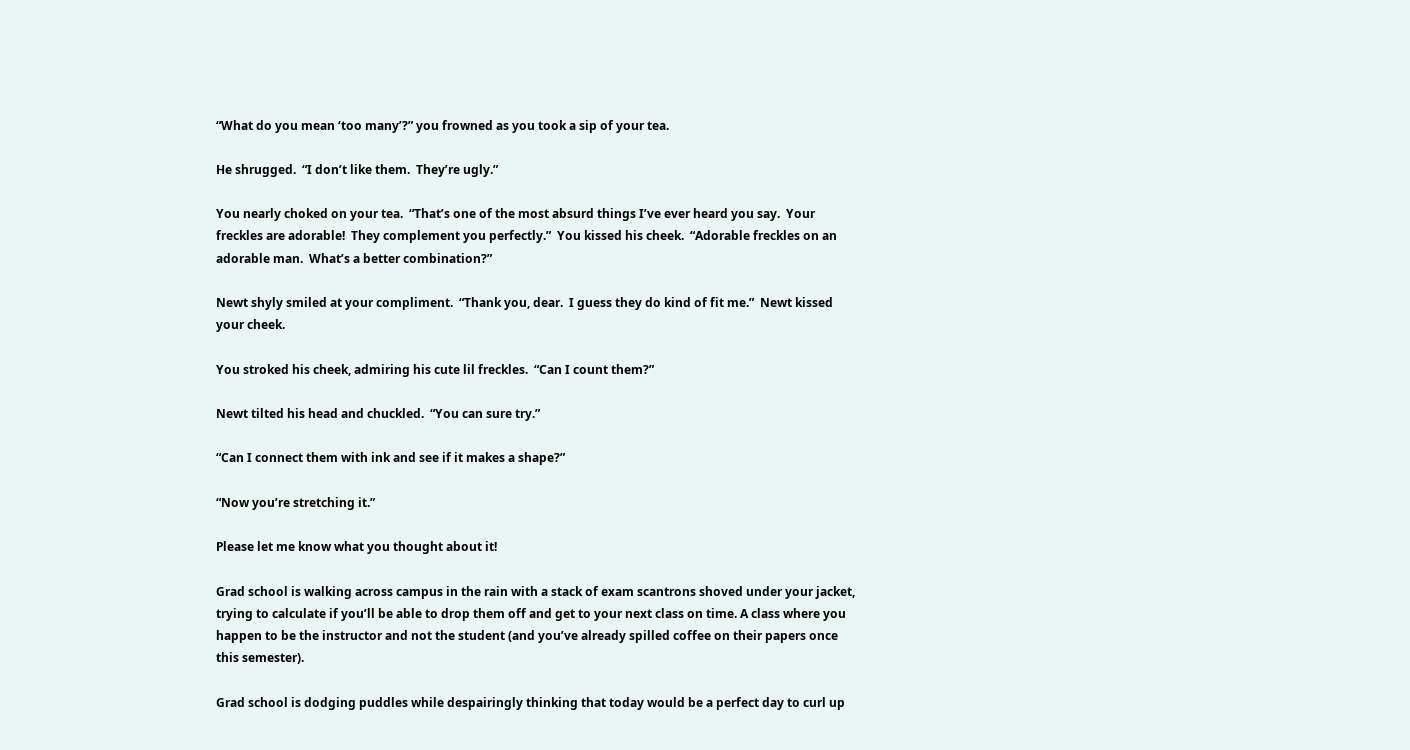“What do you mean ‘too many’?” you frowned as you took a sip of your tea.

He shrugged.  “I don’t like them.  They’re ugly.”

You nearly choked on your tea.  “That’s one of the most absurd things I’ve ever heard you say.  Your freckles are adorable!  They complement you perfectly.”  You kissed his cheek.  “Adorable freckles on an adorable man.  What’s a better combination?”

Newt shyly smiled at your compliment.  “Thank you, dear.  I guess they do kind of fit me.”  Newt kissed your cheek.

You stroked his cheek, admiring his cute lil freckles.  “Can I count them?”

Newt tilted his head and chuckled.  “You can sure try.”

“Can I connect them with ink and see if it makes a shape?”

“Now you’re stretching it.”

Please let me know what you thought about it!

Grad school is walking across campus in the rain with a stack of exam scantrons shoved under your jacket, trying to calculate if you’ll be able to drop them off and get to your next class on time. A class where you happen to be the instructor and not the student (and you’ve already spilled coffee on their papers once this semester).

Grad school is dodging puddles while despairingly thinking that today would be a perfect day to curl up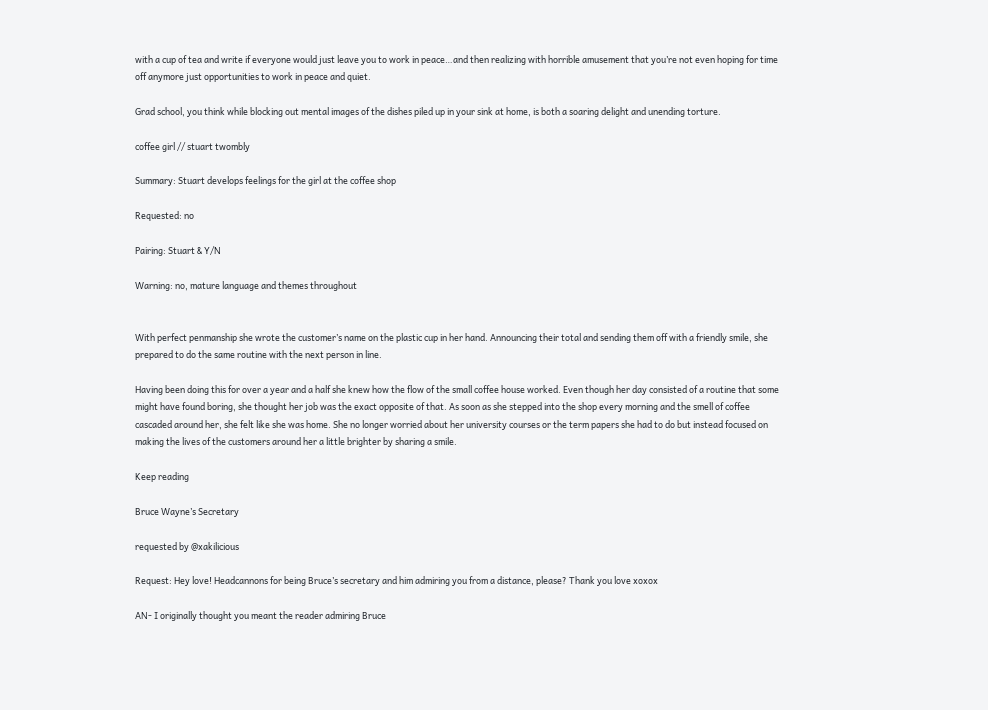with a cup of tea and write if everyone would just leave you to work in peace…and then realizing with horrible amusement that you’re not even hoping for time off anymore just opportunities to work in peace and quiet.

Grad school, you think while blocking out mental images of the dishes piled up in your sink at home, is both a soaring delight and unending torture.

coffee girl // stuart twombly

Summary: Stuart develops feelings for the girl at the coffee shop

Requested: no

Pairing: Stuart & Y/N

Warning: no, mature language and themes throughout


With perfect penmanship she wrote the customer’s name on the plastic cup in her hand. Announcing their total and sending them off with a friendly smile, she prepared to do the same routine with the next person in line.

Having been doing this for over a year and a half she knew how the flow of the small coffee house worked. Even though her day consisted of a routine that some might have found boring, she thought her job was the exact opposite of that. As soon as she stepped into the shop every morning and the smell of coffee cascaded around her, she felt like she was home. She no longer worried about her university courses or the term papers she had to do but instead focused on making the lives of the customers around her a little brighter by sharing a smile.

Keep reading

Bruce Wayne’s Secretary

requested by @xakilicious

Request: Hey love! Headcannons for being Bruce’s secretary and him admiring you from a distance, please? Thank you love xoxox

AN- I originally thought you meant the reader admiring Bruce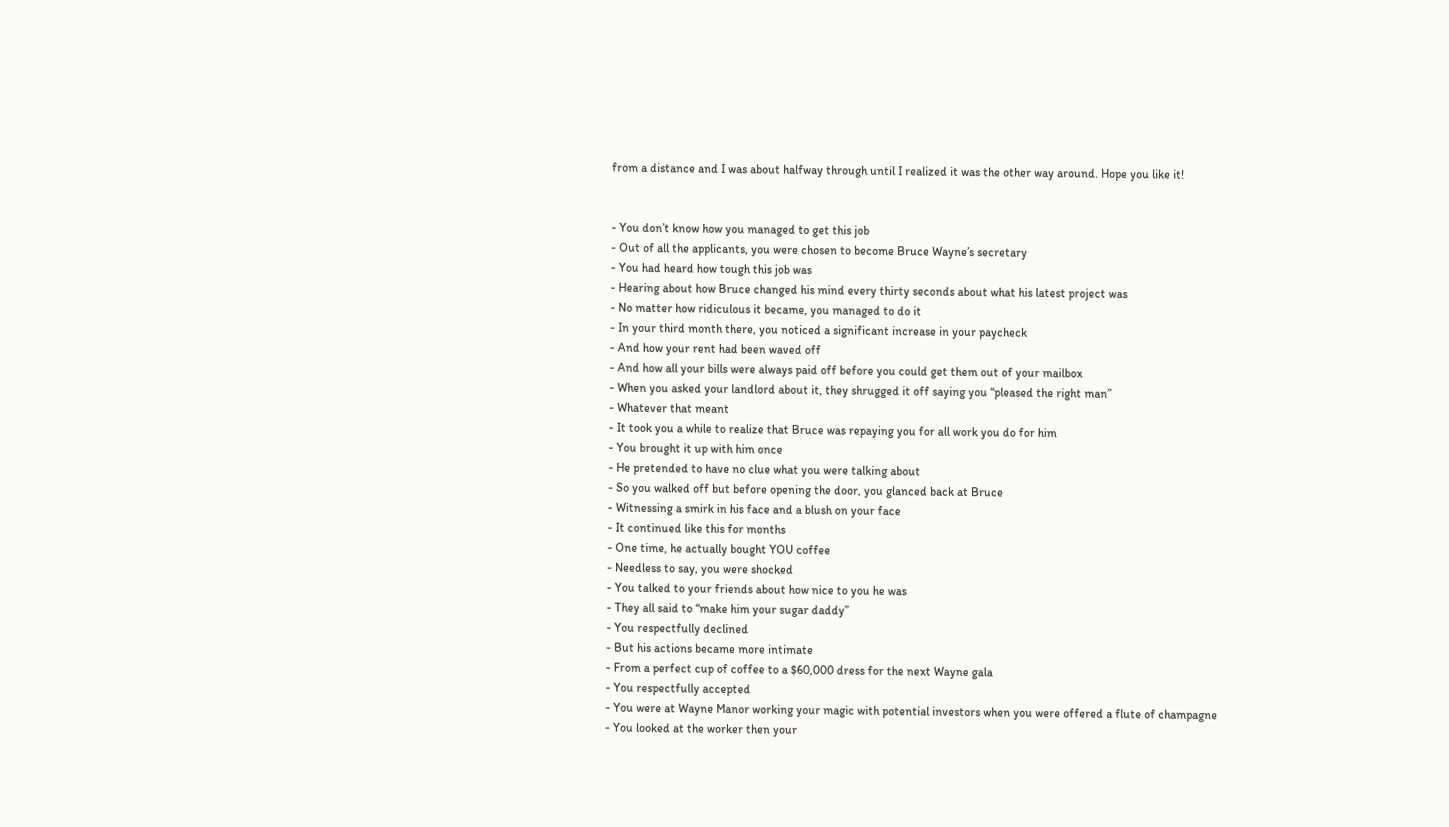from a distance and I was about halfway through until I realized it was the other way around. Hope you like it!


- You don’t know how you managed to get this job
- Out of all the applicants, you were chosen to become Bruce Wayne’s secretary
- You had heard how tough this job was
- Hearing about how Bruce changed his mind every thirty seconds about what his latest project was
- No matter how ridiculous it became, you managed to do it
- In your third month there, you noticed a significant increase in your paycheck
- And how your rent had been waved off
- And how all your bills were always paid off before you could get them out of your mailbox
- When you asked your landlord about it, they shrugged it off saying you “pleased the right man”
- Whatever that meant
- It took you a while to realize that Bruce was repaying you for all work you do for him
- You brought it up with him once
- He pretended to have no clue what you were talking about
- So you walked off but before opening the door, you glanced back at Bruce
- Witnessing a smirk in his face and a blush on your face
- It continued like this for months
- One time, he actually bought YOU coffee
- Needless to say, you were shocked
- You talked to your friends about how nice to you he was
- They all said to “make him your sugar daddy”
- You respectfully declined
- But his actions became more intimate
- From a perfect cup of coffee to a $60,000 dress for the next Wayne gala
- You respectfully accepted
- You were at Wayne Manor working your magic with potential investors when you were offered a flute of champagne
- You looked at the worker then your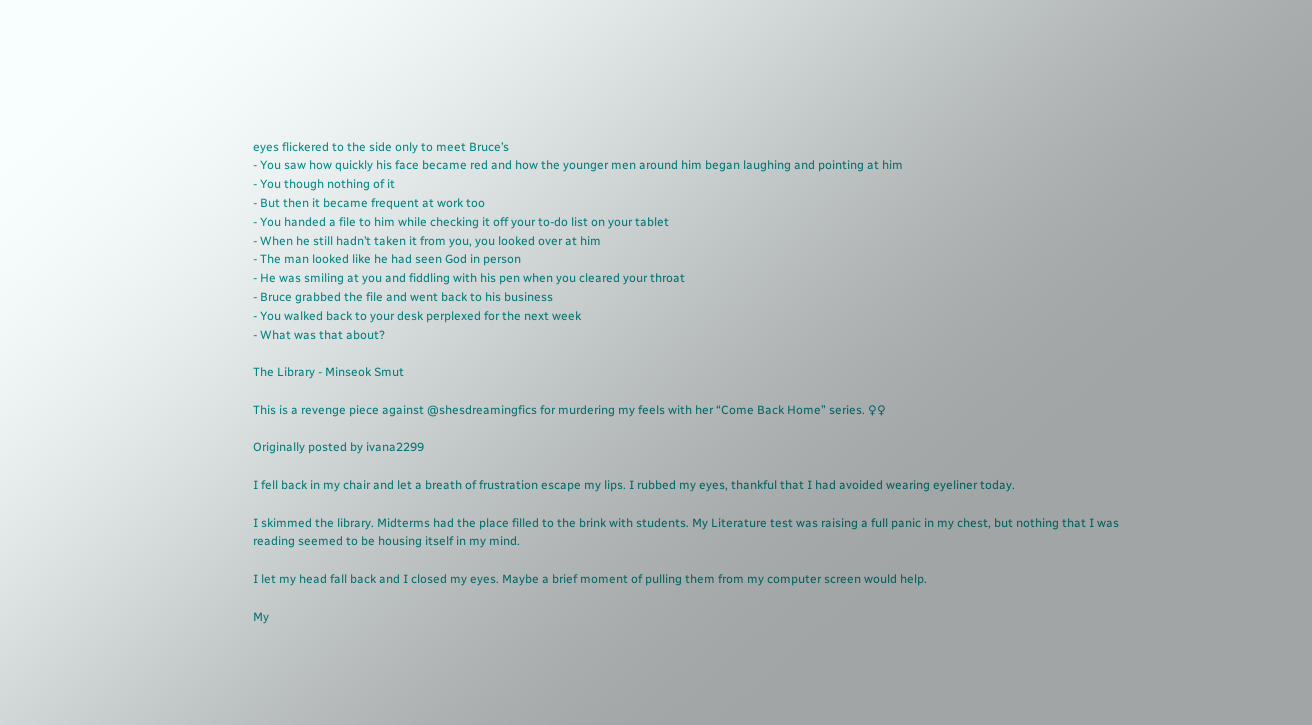eyes flickered to the side only to meet Bruce’s
- You saw how quickly his face became red and how the younger men around him began laughing and pointing at him
- You though nothing of it
- But then it became frequent at work too
- You handed a file to him while checking it off your to-do list on your tablet
- When he still hadn’t taken it from you, you looked over at him
- The man looked like he had seen God in person
- He was smiling at you and fiddling with his pen when you cleared your throat
- Bruce grabbed the file and went back to his business
- You walked back to your desk perplexed for the next week
- What was that about?

The Library - Minseok Smut

This is a revenge piece against @shesdreamingfics for murdering my feels with her “Come Back Home” series. ♀♀

Originally posted by ivana2299

I fell back in my chair and let a breath of frustration escape my lips. I rubbed my eyes, thankful that I had avoided wearing eyeliner today.

I skimmed the library. Midterms had the place filled to the brink with students. My Literature test was raising a full panic in my chest, but nothing that I was reading seemed to be housing itself in my mind.

I let my head fall back and I closed my eyes. Maybe a brief moment of pulling them from my computer screen would help.

My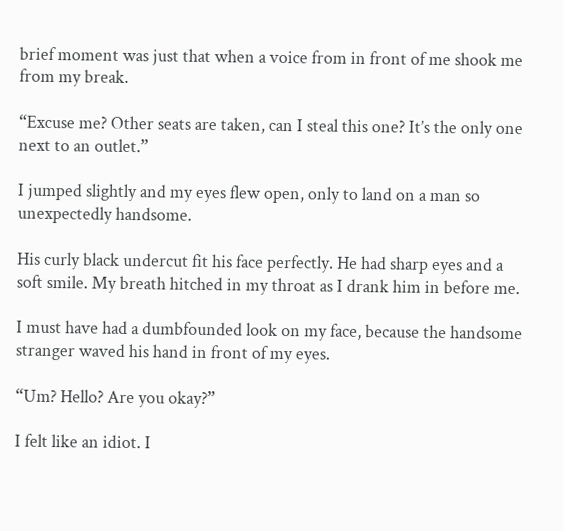brief moment was just that when a voice from in front of me shook me from my break.

“Excuse me? Other seats are taken, can I steal this one? It’s the only one next to an outlet.”

I jumped slightly and my eyes flew open, only to land on a man so unexpectedly handsome.

His curly black undercut fit his face perfectly. He had sharp eyes and a soft smile. My breath hitched in my throat as I drank him in before me.

I must have had a dumbfounded look on my face, because the handsome stranger waved his hand in front of my eyes.

“Um? Hello? Are you okay?”

I felt like an idiot. I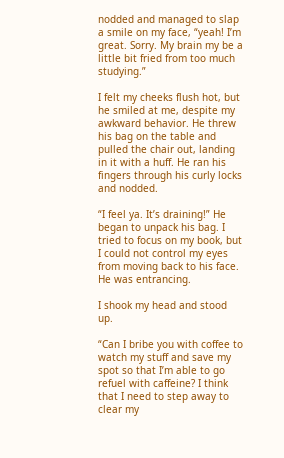nodded and managed to slap a smile on my face, “yeah! I’m great. Sorry. My brain my be a little bit fried from too much studying.”

I felt my cheeks flush hot, but he smiled at me, despite my awkward behavior. He threw his bag on the table and pulled the chair out, landing in it with a huff. He ran his fingers through his curly locks and nodded.

“I feel ya. It’s draining!” He began to unpack his bag. I tried to focus on my book, but I could not control my eyes from moving back to his face. He was entrancing.

I shook my head and stood up.

“Can I bribe you with coffee to watch my stuff and save my spot so that I’m able to go refuel with caffeine? I think that I need to step away to clear my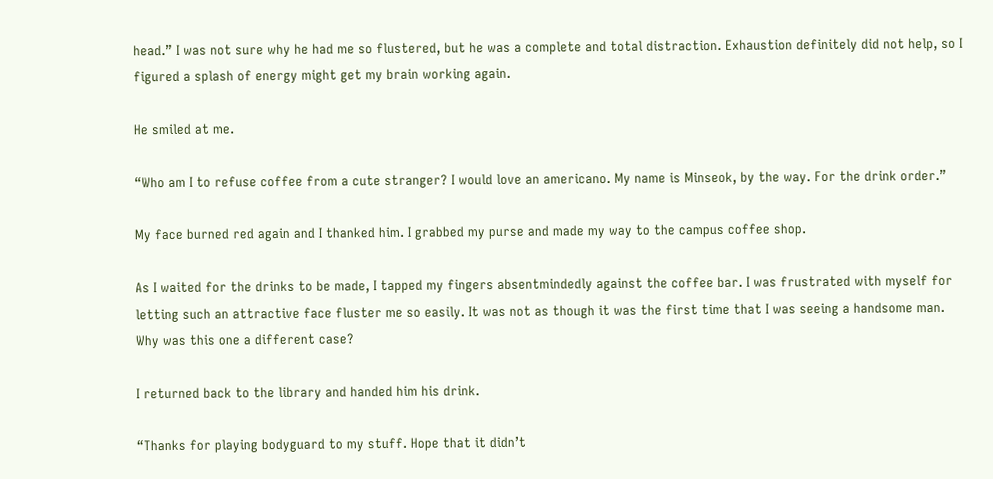head.” I was not sure why he had me so flustered, but he was a complete and total distraction. Exhaustion definitely did not help, so I figured a splash of energy might get my brain working again.

He smiled at me.

“Who am I to refuse coffee from a cute stranger? I would love an americano. My name is Minseok, by the way. For the drink order.”

My face burned red again and I thanked him. I grabbed my purse and made my way to the campus coffee shop.

As I waited for the drinks to be made, I tapped my fingers absentmindedly against the coffee bar. I was frustrated with myself for letting such an attractive face fluster me so easily. It was not as though it was the first time that I was seeing a handsome man. Why was this one a different case?

I returned back to the library and handed him his drink.

“Thanks for playing bodyguard to my stuff. Hope that it didn’t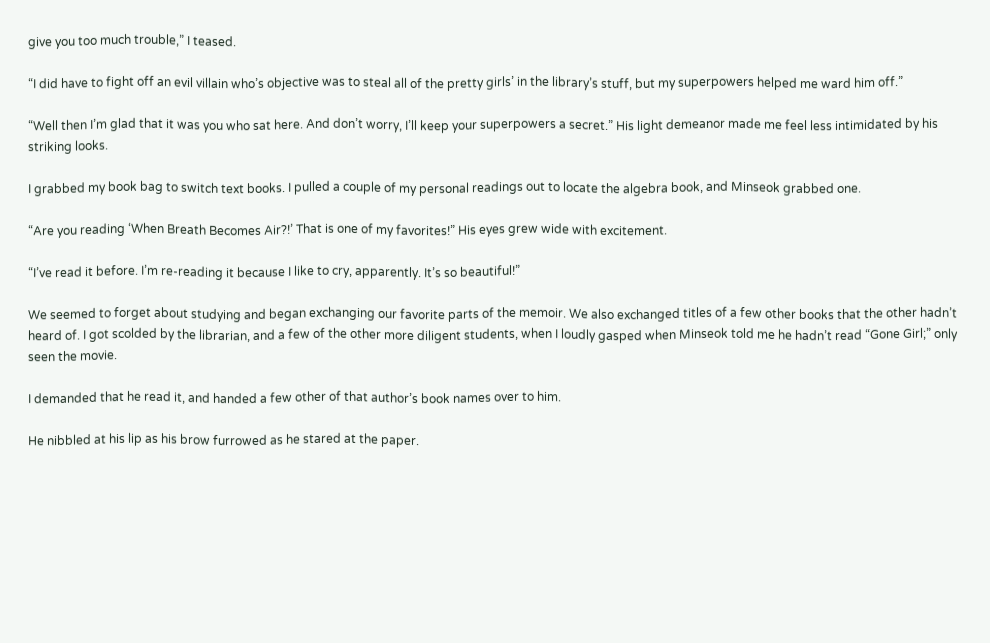give you too much trouble,” I teased.

“I did have to fight off an evil villain who’s objective was to steal all of the pretty girls’ in the library’s stuff, but my superpowers helped me ward him off.”

“Well then I’m glad that it was you who sat here. And don’t worry, I’ll keep your superpowers a secret.” His light demeanor made me feel less intimidated by his striking looks.

I grabbed my book bag to switch text books. I pulled a couple of my personal readings out to locate the algebra book, and Minseok grabbed one.

“Are you reading ‘When Breath Becomes Air?!’ That is one of my favorites!” His eyes grew wide with excitement.

“I’ve read it before. I’m re-reading it because I like to cry, apparently. It’s so beautiful!”

We seemed to forget about studying and began exchanging our favorite parts of the memoir. We also exchanged titles of a few other books that the other hadn’t heard of. I got scolded by the librarian, and a few of the other more diligent students, when I loudly gasped when Minseok told me he hadn’t read “Gone Girl;” only seen the movie.

I demanded that he read it, and handed a few other of that author’s book names over to him.

He nibbled at his lip as his brow furrowed as he stared at the paper.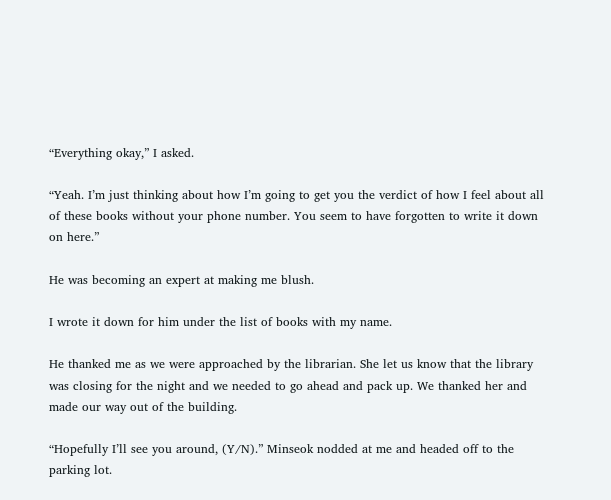“Everything okay,” I asked.

“Yeah. I’m just thinking about how I’m going to get you the verdict of how I feel about all of these books without your phone number. You seem to have forgotten to write it down on here.”

He was becoming an expert at making me blush.

I wrote it down for him under the list of books with my name.

He thanked me as we were approached by the librarian. She let us know that the library was closing for the night and we needed to go ahead and pack up. We thanked her and made our way out of the building.

“Hopefully I’ll see you around, (Y/N).” Minseok nodded at me and headed off to the parking lot.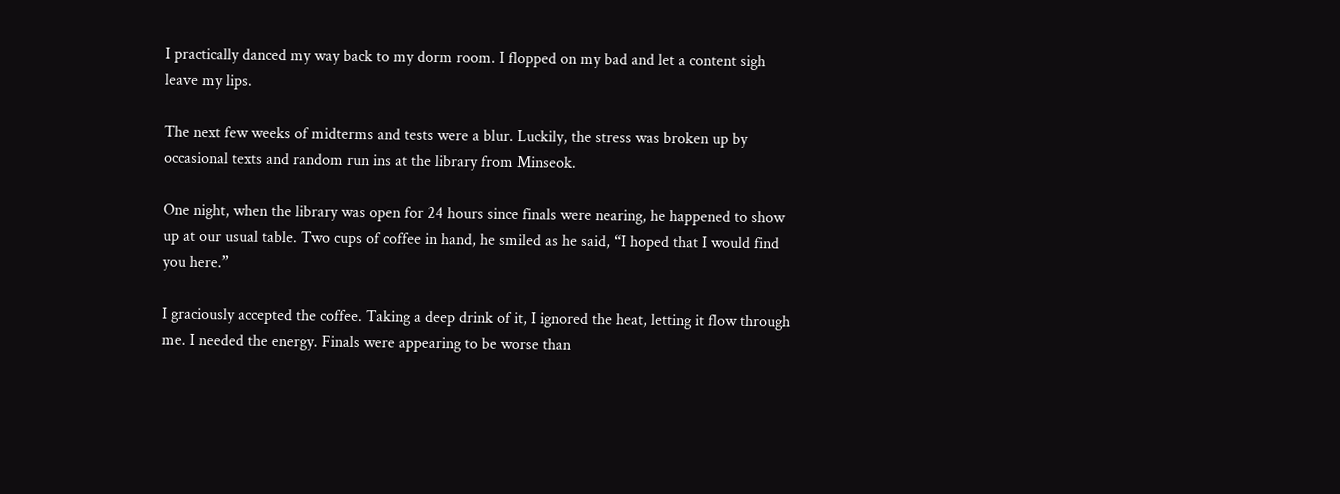I practically danced my way back to my dorm room. I flopped on my bad and let a content sigh leave my lips.

The next few weeks of midterms and tests were a blur. Luckily, the stress was broken up by occasional texts and random run ins at the library from Minseok.

One night, when the library was open for 24 hours since finals were nearing, he happened to show up at our usual table. Two cups of coffee in hand, he smiled as he said, “I hoped that I would find you here.”

I graciously accepted the coffee. Taking a deep drink of it, I ignored the heat, letting it flow through me. I needed the energy. Finals were appearing to be worse than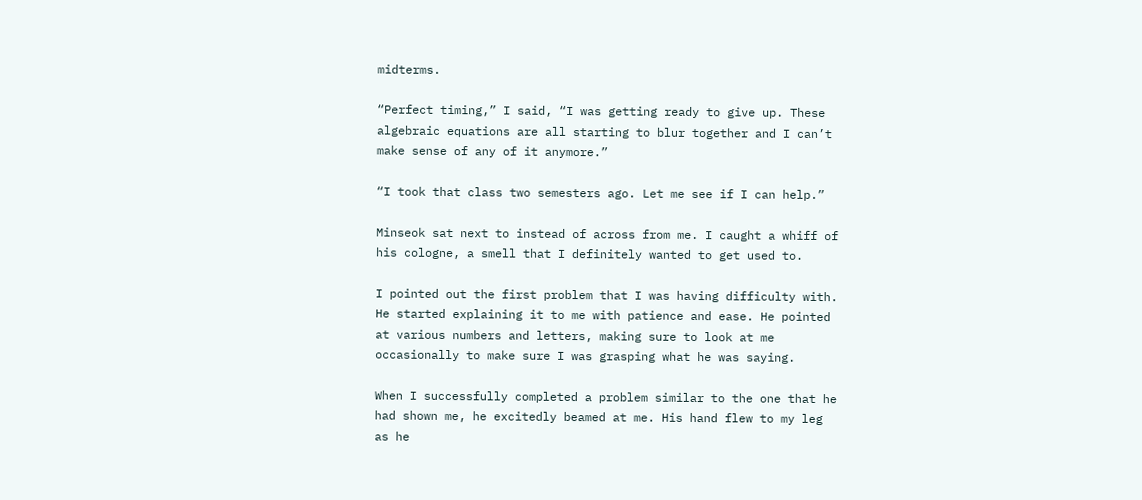midterms.

“Perfect timing,” I said, “I was getting ready to give up. These algebraic equations are all starting to blur together and I can’t make sense of any of it anymore.”

“I took that class two semesters ago. Let me see if I can help.”

Minseok sat next to instead of across from me. I caught a whiff of his cologne, a smell that I definitely wanted to get used to.

I pointed out the first problem that I was having difficulty with. He started explaining it to me with patience and ease. He pointed at various numbers and letters, making sure to look at me occasionally to make sure I was grasping what he was saying.

When I successfully completed a problem similar to the one that he had shown me, he excitedly beamed at me. His hand flew to my leg as he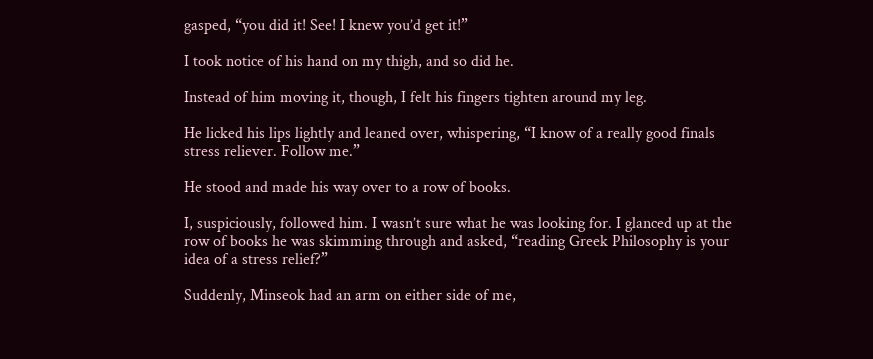gasped, “you did it! See! I knew you’d get it!”

I took notice of his hand on my thigh, and so did he.

Instead of him moving it, though, I felt his fingers tighten around my leg.

He licked his lips lightly and leaned over, whispering, “I know of a really good finals stress reliever. Follow me.”

He stood and made his way over to a row of books.

I, suspiciously, followed him. I wasn’t sure what he was looking for. I glanced up at the row of books he was skimming through and asked, “reading Greek Philosophy is your idea of a stress relief?”

Suddenly, Minseok had an arm on either side of me,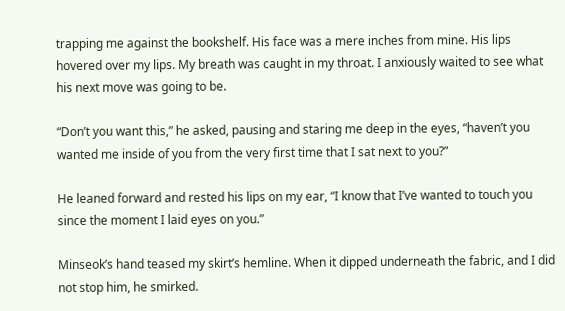trapping me against the bookshelf. His face was a mere inches from mine. His lips hovered over my lips. My breath was caught in my throat. I anxiously waited to see what his next move was going to be.

“Don’t you want this,” he asked, pausing and staring me deep in the eyes, “haven’t you wanted me inside of you from the very first time that I sat next to you?”

He leaned forward and rested his lips on my ear, “I know that I’ve wanted to touch you since the moment I laid eyes on you.”

Minseok’s hand teased my skirt’s hemline. When it dipped underneath the fabric, and I did not stop him, he smirked.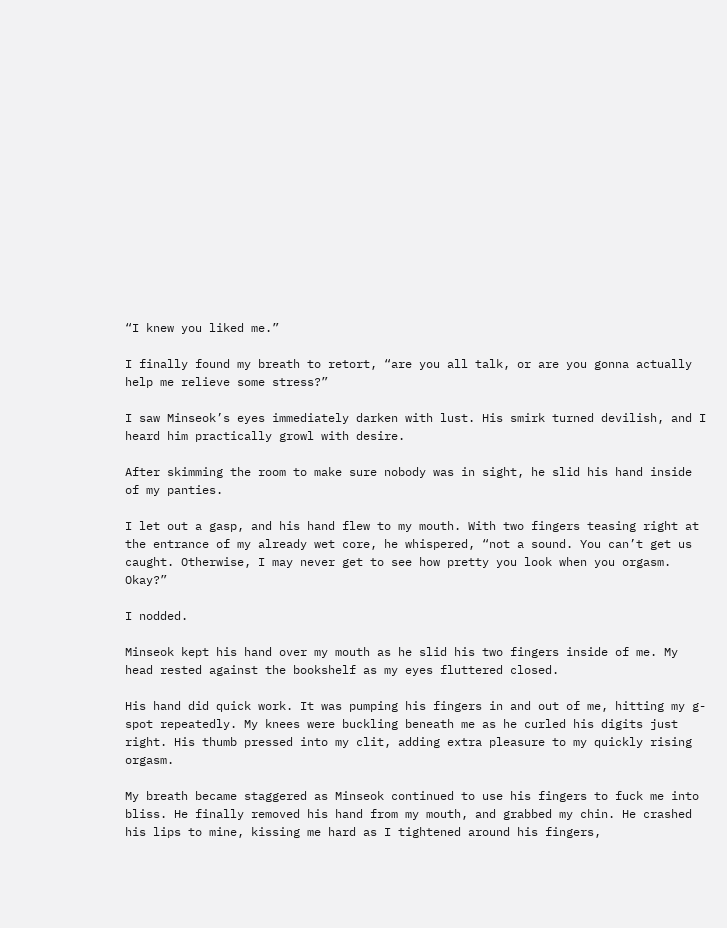“I knew you liked me.”

I finally found my breath to retort, “are you all talk, or are you gonna actually help me relieve some stress?”

I saw Minseok’s eyes immediately darken with lust. His smirk turned devilish, and I heard him practically growl with desire.

After skimming the room to make sure nobody was in sight, he slid his hand inside of my panties.

I let out a gasp, and his hand flew to my mouth. With two fingers teasing right at the entrance of my already wet core, he whispered, “not a sound. You can’t get us caught. Otherwise, I may never get to see how pretty you look when you orgasm. Okay?”

I nodded.

Minseok kept his hand over my mouth as he slid his two fingers inside of me. My head rested against the bookshelf as my eyes fluttered closed.

His hand did quick work. It was pumping his fingers in and out of me, hitting my g-spot repeatedly. My knees were buckling beneath me as he curled his digits just right. His thumb pressed into my clit, adding extra pleasure to my quickly rising orgasm.

My breath became staggered as Minseok continued to use his fingers to fuck me into bliss. He finally removed his hand from my mouth, and grabbed my chin. He crashed his lips to mine, kissing me hard as I tightened around his fingers,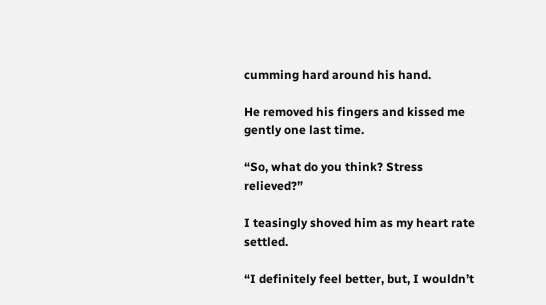cumming hard around his hand.

He removed his fingers and kissed me gently one last time.

“So, what do you think? Stress relieved?”

I teasingly shoved him as my heart rate settled.

“I definitely feel better, but, I wouldn’t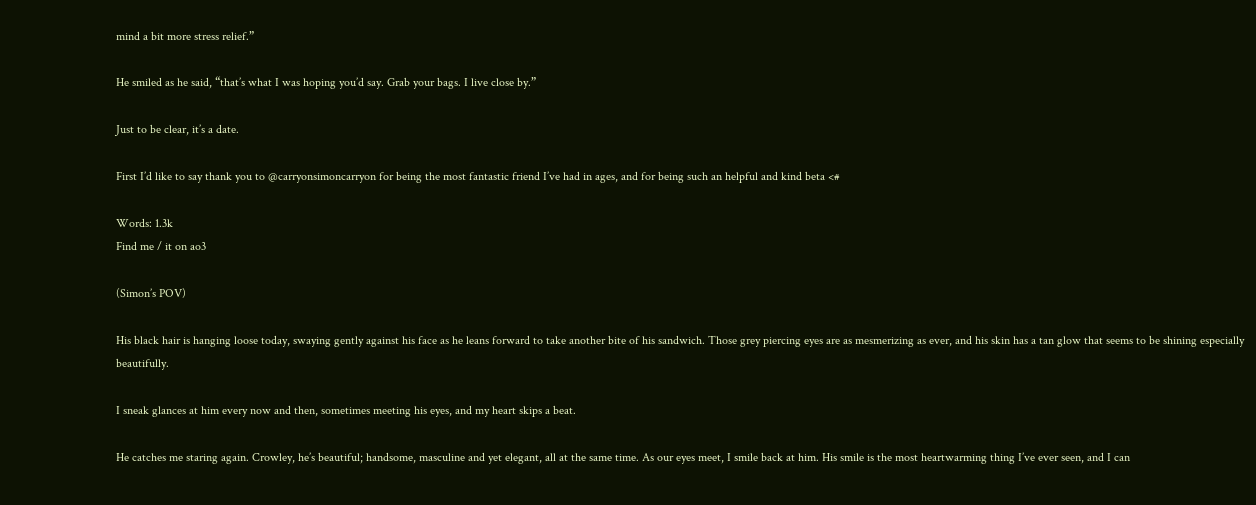mind a bit more stress relief.”

He smiled as he said, “that’s what I was hoping you’d say. Grab your bags. I live close by.”

Just to be clear, it’s a date.

First I’d like to say thank you to @carryonsimoncarryon for being the most fantastic friend I’ve had in ages, and for being such an helpful and kind beta <#

Words: 1.3k
Find me / it on ao3

(Simon’s POV)

His black hair is hanging loose today, swaying gently against his face as he leans forward to take another bite of his sandwich. Those grey piercing eyes are as mesmerizing as ever, and his skin has a tan glow that seems to be shining especially beautifully.

I sneak glances at him every now and then, sometimes meeting his eyes, and my heart skips a beat.

He catches me staring again. Crowley, he’s beautiful; handsome, masculine and yet elegant, all at the same time. As our eyes meet, I smile back at him. His smile is the most heartwarming thing I’ve ever seen, and I can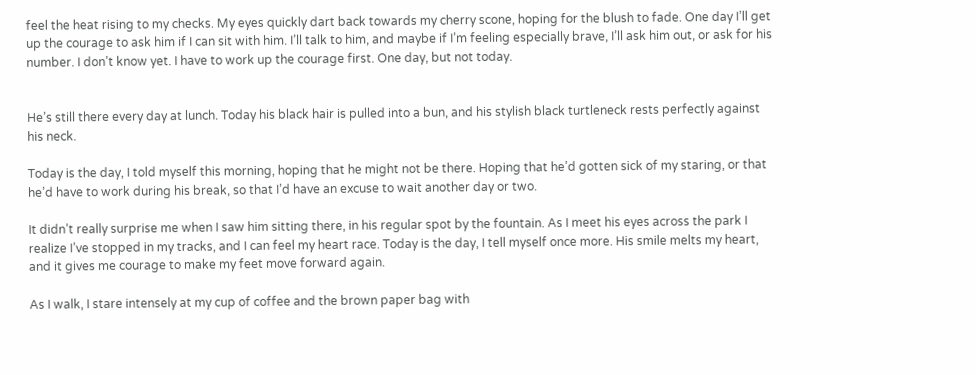feel the heat rising to my checks. My eyes quickly dart back towards my cherry scone, hoping for the blush to fade. One day I’ll get up the courage to ask him if I can sit with him. I’ll talk to him, and maybe if I’m feeling especially brave, I’ll ask him out, or ask for his number. I don’t know yet. I have to work up the courage first. One day, but not today.


He’s still there every day at lunch. Today his black hair is pulled into a bun, and his stylish black turtleneck rests perfectly against his neck.

Today is the day, I told myself this morning, hoping that he might not be there. Hoping that he’d gotten sick of my staring, or that he’d have to work during his break, so that I’d have an excuse to wait another day or two.

It didn’t really surprise me when I saw him sitting there, in his regular spot by the fountain. As I meet his eyes across the park I realize I’ve stopped in my tracks, and I can feel my heart race. Today is the day, I tell myself once more. His smile melts my heart, and it gives me courage to make my feet move forward again.

As I walk, I stare intensely at my cup of coffee and the brown paper bag with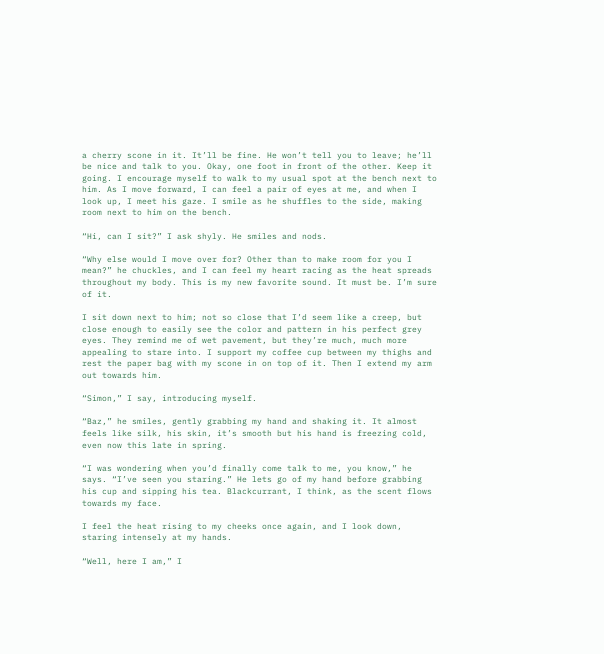a cherry scone in it. It’ll be fine. He won’t tell you to leave; he’ll be nice and talk to you. Okay, one foot in front of the other. Keep it going. I encourage myself to walk to my usual spot at the bench next to him. As I move forward, I can feel a pair of eyes at me, and when I look up, I meet his gaze. I smile as he shuffles to the side, making room next to him on the bench.

“Hi, can I sit?” I ask shyly. He smiles and nods.

“Why else would I move over for? Other than to make room for you I mean?” he chuckles, and I can feel my heart racing as the heat spreads throughout my body. This is my new favorite sound. It must be. I’m sure of it.

I sit down next to him; not so close that I’d seem like a creep, but close enough to easily see the color and pattern in his perfect grey eyes. They remind me of wet pavement, but they’re much, much more appealing to stare into. I support my coffee cup between my thighs and rest the paper bag with my scone in on top of it. Then I extend my arm out towards him.

“Simon,” I say, introducing myself.

“Baz,” he smiles, gently grabbing my hand and shaking it. It almost feels like silk, his skin, it’s smooth but his hand is freezing cold, even now this late in spring.

“I was wondering when you’d finally come talk to me, you know,” he says. “I’ve seen you staring.” He lets go of my hand before grabbing his cup and sipping his tea. Blackcurrant, I think, as the scent flows towards my face.

I feel the heat rising to my cheeks once again, and I look down, staring intensely at my hands.

“Well, here I am,” I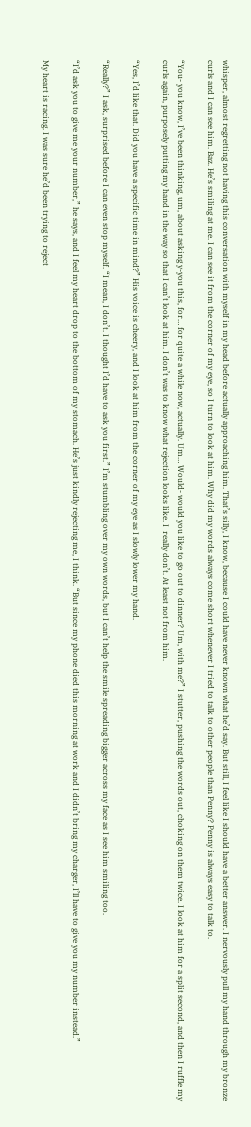whisper, almost regretting not having this conversation with myself in my head before actually approaching him. That’s silly, I know, because I could have never known what he’d say. But still, I feel like I should have a better answer. I nervously pull my hand through my bronze curls and I can see him. Baz. He’s smiling at me. I can see it from the corner of my eye, so I turn to look at him. Why did my words always come short whenever I tried to talk to other people than Penny? Penny is always easy to talk to.

“You- you know, I’ve been thinking, um, about asking y-you this, for… for quite a while now, actually. Um… Would- would you like to go out to dinner? Um, with me?” I stutter, pushing the words out, choking on them twice. I look at him for a split second, and then I ruffle my curls again, purposely putting my hand in the way so that I can’t look at him. I don’t was to know what rejection looks like. I  really don’t. At least not from him.

“Yes, I’d like that. Did you have a specific time in mind?” His voice is cheery, and I look at him from the corner of my eye as I slowly lower my hand.

“Really?” I ask, surprised before I can even stop myself. “I mean, I don’t. I thought I’d have to ask you first.” I’m stumbling over my own words, but I can’t help the smile spreading bigger across my face as I see him smiling too.

“I’d ask you to give me your number,” he says, and I feel my heart drop to the bottom of my stomach. He’s just kindly rejecting me, I think. “But since my phone died this morning at work and I didn’t bring my charger, I’ll have to give you my number instead.”

My heart is racing. I was sure he’d been trying to reject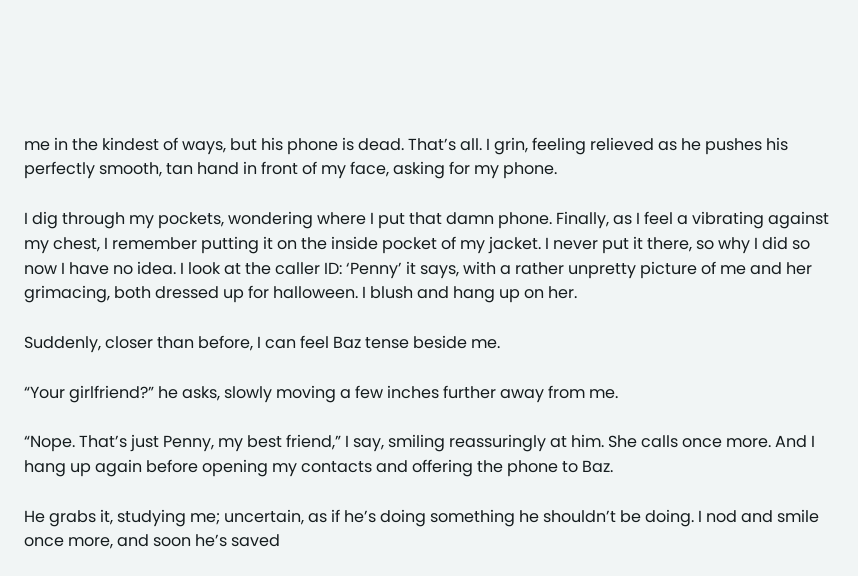me in the kindest of ways, but his phone is dead. That’s all. I grin, feeling relieved as he pushes his perfectly smooth, tan hand in front of my face, asking for my phone.

I dig through my pockets, wondering where I put that damn phone. Finally, as I feel a vibrating against my chest, I remember putting it on the inside pocket of my jacket. I never put it there, so why I did so now I have no idea. I look at the caller ID: ‘Penny’ it says, with a rather unpretty picture of me and her grimacing, both dressed up for halloween. I blush and hang up on her.

Suddenly, closer than before, I can feel Baz tense beside me.

“Your girlfriend?” he asks, slowly moving a few inches further away from me.

“Nope. That’s just Penny, my best friend,” I say, smiling reassuringly at him. She calls once more. And I hang up again before opening my contacts and offering the phone to Baz.

He grabs it, studying me; uncertain, as if he’s doing something he shouldn’t be doing. I nod and smile once more, and soon he’s saved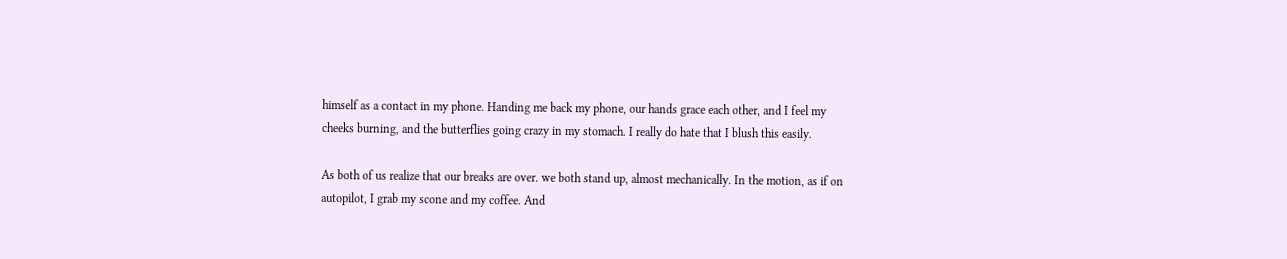himself as a contact in my phone. Handing me back my phone, our hands grace each other, and I feel my cheeks burning, and the butterflies going crazy in my stomach. I really do hate that I blush this easily.

As both of us realize that our breaks are over. we both stand up, almost mechanically. In the motion, as if on autopilot, I grab my scone and my coffee. And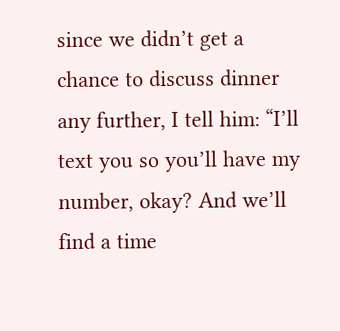since we didn’t get a chance to discuss dinner any further, I tell him: “I’ll text you so you’ll have my number, okay? And we’ll find a time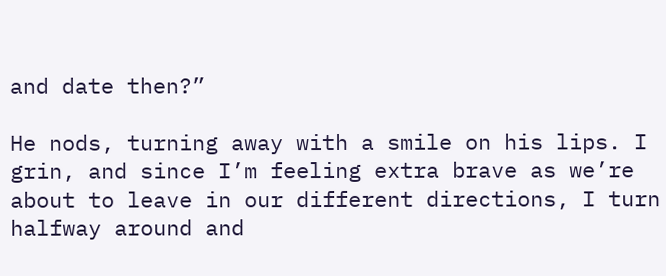and date then?”

He nods, turning away with a smile on his lips. I grin, and since I’m feeling extra brave as we’re about to leave in our different directions, I turn halfway around and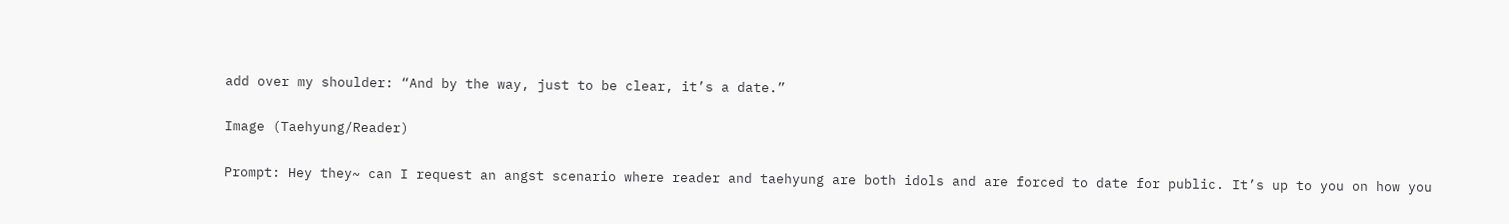add over my shoulder: “And by the way, just to be clear, it’s a date.”

Image (Taehyung/Reader)

Prompt: Hey they~ can I request an angst scenario where reader and taehyung are both idols and are forced to date for public. It’s up to you on how you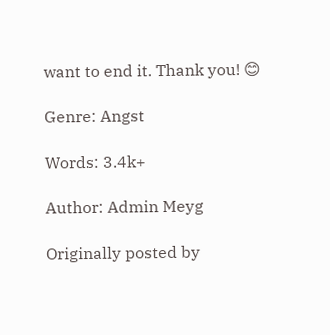want to end it. Thank you! 😊

Genre: Angst

Words: 3.4k+

Author: Admin Meyg

Originally posted by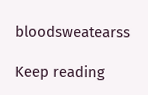bloodsweatearss

Keep reading